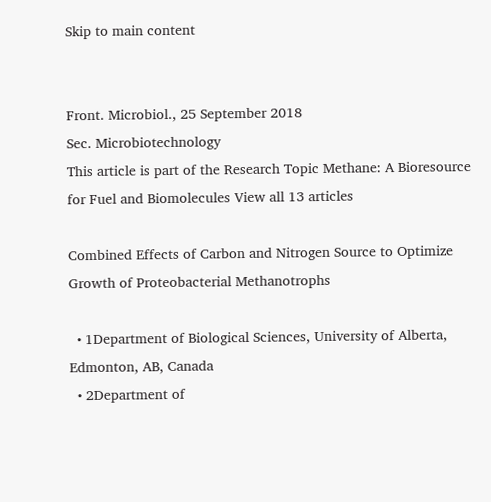Skip to main content


Front. Microbiol., 25 September 2018
Sec. Microbiotechnology
This article is part of the Research Topic Methane: A Bioresource for Fuel and Biomolecules View all 13 articles

Combined Effects of Carbon and Nitrogen Source to Optimize Growth of Proteobacterial Methanotrophs

  • 1Department of Biological Sciences, University of Alberta, Edmonton, AB, Canada
  • 2Department of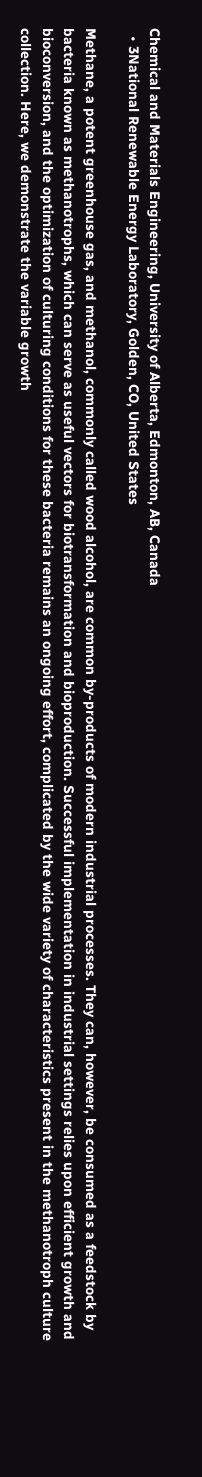Chemical and Materials Engineering, University of Alberta, Edmonton, AB, Canada
  • 3National Renewable Energy Laboratory, Golden, CO, United States

Methane, a potent greenhouse gas, and methanol, commonly called wood alcohol, are common by-products of modern industrial processes. They can, however, be consumed as a feedstock by bacteria known as methanotrophs, which can serve as useful vectors for biotransformation and bioproduction. Successful implementation in industrial settings relies upon efficient growth and bioconversion, and the optimization of culturing conditions for these bacteria remains an ongoing effort, complicated by the wide variety of characteristics present in the methanotroph culture collection. Here, we demonstrate the variable growth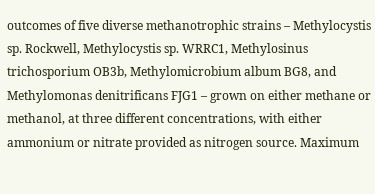outcomes of five diverse methanotrophic strains – Methylocystis sp. Rockwell, Methylocystis sp. WRRC1, Methylosinus trichosporium OB3b, Methylomicrobium album BG8, and Methylomonas denitrificans FJG1 – grown on either methane or methanol, at three different concentrations, with either ammonium or nitrate provided as nitrogen source. Maximum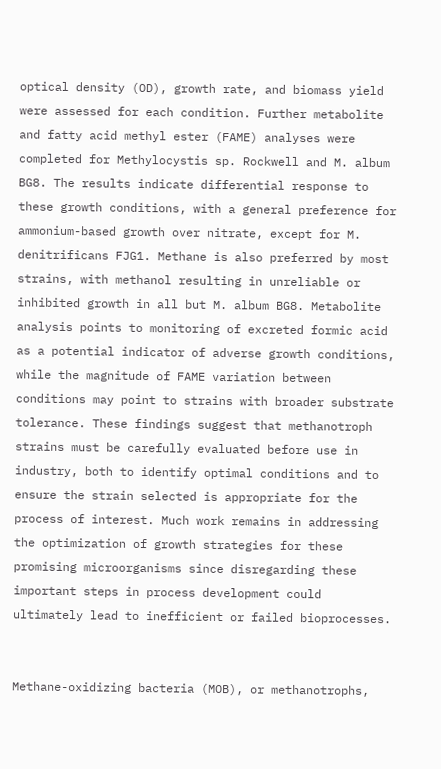optical density (OD), growth rate, and biomass yield were assessed for each condition. Further metabolite and fatty acid methyl ester (FAME) analyses were completed for Methylocystis sp. Rockwell and M. album BG8. The results indicate differential response to these growth conditions, with a general preference for ammonium-based growth over nitrate, except for M. denitrificans FJG1. Methane is also preferred by most strains, with methanol resulting in unreliable or inhibited growth in all but M. album BG8. Metabolite analysis points to monitoring of excreted formic acid as a potential indicator of adverse growth conditions, while the magnitude of FAME variation between conditions may point to strains with broader substrate tolerance. These findings suggest that methanotroph strains must be carefully evaluated before use in industry, both to identify optimal conditions and to ensure the strain selected is appropriate for the process of interest. Much work remains in addressing the optimization of growth strategies for these promising microorganisms since disregarding these important steps in process development could ultimately lead to inefficient or failed bioprocesses.


Methane-oxidizing bacteria (MOB), or methanotrophs,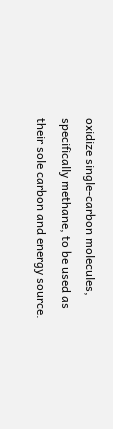oxidize single-carbon molecules, specifically methane, to be used as their sole carbon and energy source.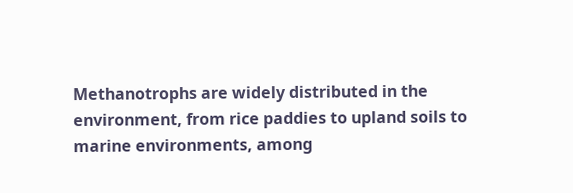Methanotrophs are widely distributed in the environment, from rice paddies to upland soils to marine environments, among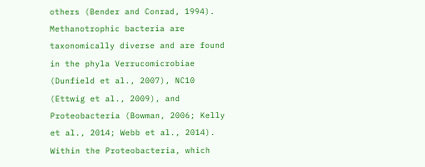others (Bender and Conrad, 1994). Methanotrophic bacteria are taxonomically diverse and are found in the phyla Verrucomicrobiae (Dunfield et al., 2007), NC10 (Ettwig et al., 2009), and Proteobacteria (Bowman, 2006; Kelly et al., 2014; Webb et al., 2014). Within the Proteobacteria, which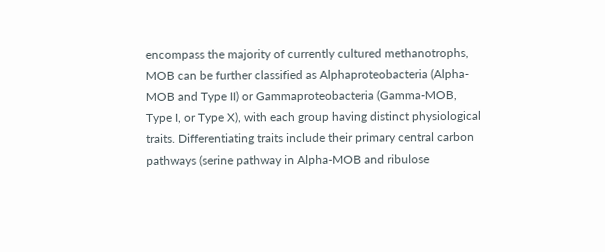encompass the majority of currently cultured methanotrophs, MOB can be further classified as Alphaproteobacteria (Alpha-MOB and Type II) or Gammaproteobacteria (Gamma-MOB, Type I, or Type X), with each group having distinct physiological traits. Differentiating traits include their primary central carbon pathways (serine pathway in Alpha-MOB and ribulose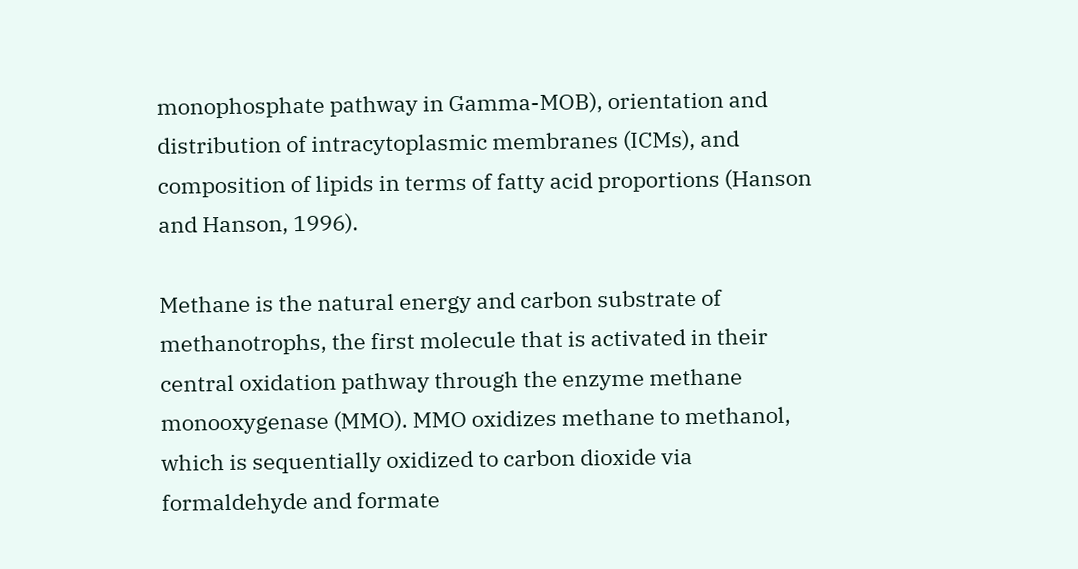monophosphate pathway in Gamma-MOB), orientation and distribution of intracytoplasmic membranes (ICMs), and composition of lipids in terms of fatty acid proportions (Hanson and Hanson, 1996).

Methane is the natural energy and carbon substrate of methanotrophs, the first molecule that is activated in their central oxidation pathway through the enzyme methane monooxygenase (MMO). MMO oxidizes methane to methanol, which is sequentially oxidized to carbon dioxide via formaldehyde and formate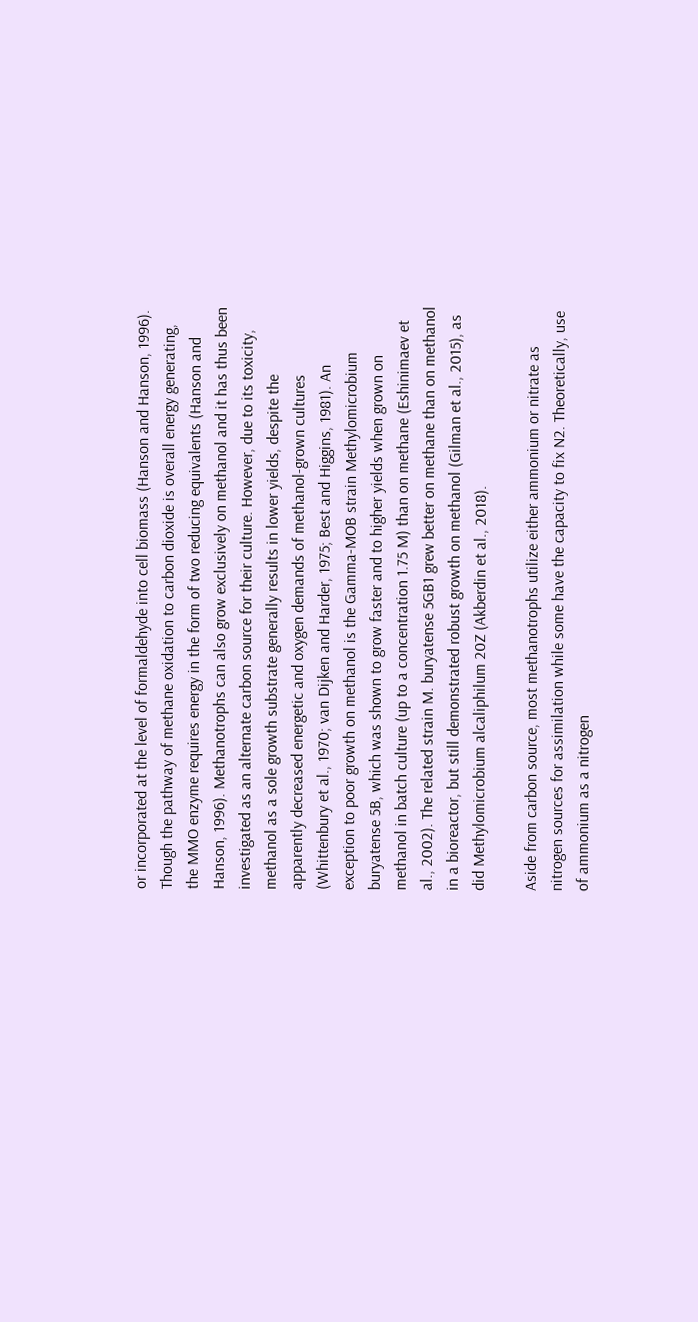or incorporated at the level of formaldehyde into cell biomass (Hanson and Hanson, 1996). Though the pathway of methane oxidation to carbon dioxide is overall energy generating, the MMO enzyme requires energy in the form of two reducing equivalents (Hanson and Hanson, 1996). Methanotrophs can also grow exclusively on methanol and it has thus been investigated as an alternate carbon source for their culture. However, due to its toxicity, methanol as a sole growth substrate generally results in lower yields, despite the apparently decreased energetic and oxygen demands of methanol-grown cultures (Whittenbury et al., 1970; van Dijken and Harder, 1975; Best and Higgins, 1981). An exception to poor growth on methanol is the Gamma-MOB strain Methylomicrobium buryatense 5B, which was shown to grow faster and to higher yields when grown on methanol in batch culture (up to a concentration 1.75 M) than on methane (Eshinimaev et al., 2002). The related strain M. buryatense 5GB1 grew better on methane than on methanol in a bioreactor, but still demonstrated robust growth on methanol (Gilman et al., 2015), as did Methylomicrobium alcaliphilum 20Z (Akberdin et al., 2018).

Aside from carbon source, most methanotrophs utilize either ammonium or nitrate as nitrogen sources for assimilation while some have the capacity to fix N2. Theoretically, use of ammonium as a nitrogen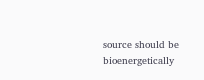source should be bioenergetically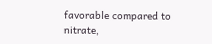favorable compared to nitrate,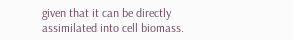given that it can be directly assimilated into cell biomass.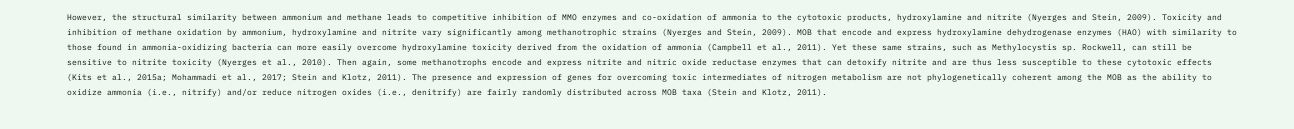However, the structural similarity between ammonium and methane leads to competitive inhibition of MMO enzymes and co-oxidation of ammonia to the cytotoxic products, hydroxylamine and nitrite (Nyerges and Stein, 2009). Toxicity and inhibition of methane oxidation by ammonium, hydroxylamine and nitrite vary significantly among methanotrophic strains (Nyerges and Stein, 2009). MOB that encode and express hydroxylamine dehydrogenase enzymes (HAO) with similarity to those found in ammonia-oxidizing bacteria can more easily overcome hydroxylamine toxicity derived from the oxidation of ammonia (Campbell et al., 2011). Yet these same strains, such as Methylocystis sp. Rockwell, can still be sensitive to nitrite toxicity (Nyerges et al., 2010). Then again, some methanotrophs encode and express nitrite and nitric oxide reductase enzymes that can detoxify nitrite and are thus less susceptible to these cytotoxic effects (Kits et al., 2015a; Mohammadi et al., 2017; Stein and Klotz, 2011). The presence and expression of genes for overcoming toxic intermediates of nitrogen metabolism are not phylogenetically coherent among the MOB as the ability to oxidize ammonia (i.e., nitrify) and/or reduce nitrogen oxides (i.e., denitrify) are fairly randomly distributed across MOB taxa (Stein and Klotz, 2011).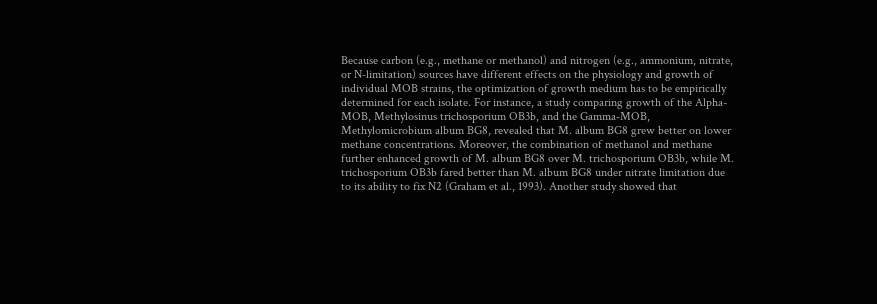Because carbon (e.g., methane or methanol) and nitrogen (e.g., ammonium, nitrate, or N-limitation) sources have different effects on the physiology and growth of individual MOB strains, the optimization of growth medium has to be empirically determined for each isolate. For instance, a study comparing growth of the Alpha-MOB, Methylosinus trichosporium OB3b, and the Gamma-MOB, Methylomicrobium album BG8, revealed that M. album BG8 grew better on lower methane concentrations. Moreover, the combination of methanol and methane further enhanced growth of M. album BG8 over M. trichosporium OB3b, while M. trichosporium OB3b fared better than M. album BG8 under nitrate limitation due to its ability to fix N2 (Graham et al., 1993). Another study showed that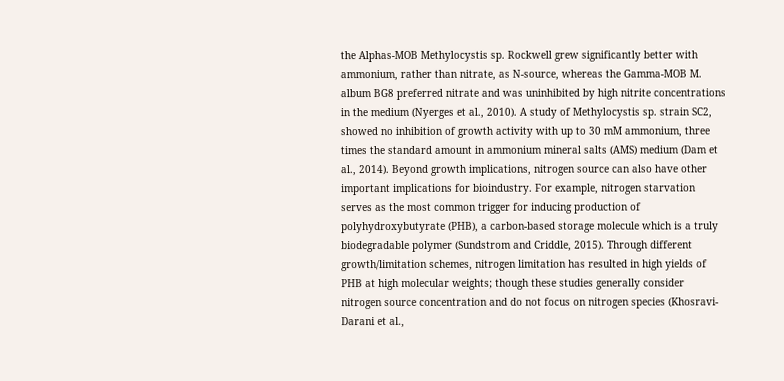the Alphas-MOB Methylocystis sp. Rockwell grew significantly better with ammonium, rather than nitrate, as N-source, whereas the Gamma-MOB M. album BG8 preferred nitrate and was uninhibited by high nitrite concentrations in the medium (Nyerges et al., 2010). A study of Methylocystis sp. strain SC2, showed no inhibition of growth activity with up to 30 mM ammonium, three times the standard amount in ammonium mineral salts (AMS) medium (Dam et al., 2014). Beyond growth implications, nitrogen source can also have other important implications for bioindustry. For example, nitrogen starvation serves as the most common trigger for inducing production of polyhydroxybutyrate (PHB), a carbon-based storage molecule which is a truly biodegradable polymer (Sundstrom and Criddle, 2015). Through different growth/limitation schemes, nitrogen limitation has resulted in high yields of PHB at high molecular weights; though these studies generally consider nitrogen source concentration and do not focus on nitrogen species (Khosravi-Darani et al.,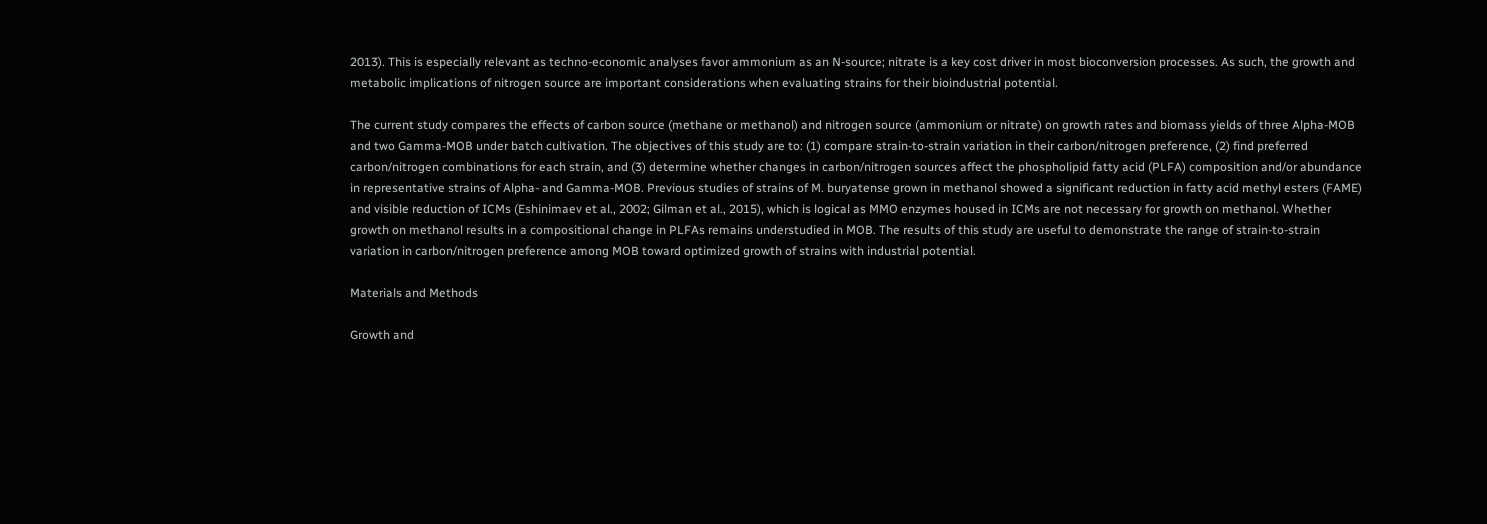2013). This is especially relevant as techno-economic analyses favor ammonium as an N-source; nitrate is a key cost driver in most bioconversion processes. As such, the growth and metabolic implications of nitrogen source are important considerations when evaluating strains for their bioindustrial potential.

The current study compares the effects of carbon source (methane or methanol) and nitrogen source (ammonium or nitrate) on growth rates and biomass yields of three Alpha-MOB and two Gamma-MOB under batch cultivation. The objectives of this study are to: (1) compare strain-to-strain variation in their carbon/nitrogen preference, (2) find preferred carbon/nitrogen combinations for each strain, and (3) determine whether changes in carbon/nitrogen sources affect the phospholipid fatty acid (PLFA) composition and/or abundance in representative strains of Alpha- and Gamma-MOB. Previous studies of strains of M. buryatense grown in methanol showed a significant reduction in fatty acid methyl esters (FAME) and visible reduction of ICMs (Eshinimaev et al., 2002; Gilman et al., 2015), which is logical as MMO enzymes housed in ICMs are not necessary for growth on methanol. Whether growth on methanol results in a compositional change in PLFAs remains understudied in MOB. The results of this study are useful to demonstrate the range of strain-to-strain variation in carbon/nitrogen preference among MOB toward optimized growth of strains with industrial potential.

Materials and Methods

Growth and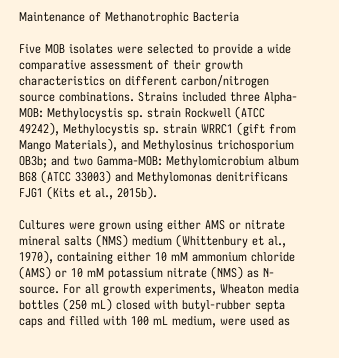Maintenance of Methanotrophic Bacteria

Five MOB isolates were selected to provide a wide comparative assessment of their growth characteristics on different carbon/nitrogen source combinations. Strains included three Alpha-MOB: Methylocystis sp. strain Rockwell (ATCC 49242), Methylocystis sp. strain WRRC1 (gift from Mango Materials), and Methylosinus trichosporium OB3b; and two Gamma-MOB: Methylomicrobium album BG8 (ATCC 33003) and Methylomonas denitrificans FJG1 (Kits et al., 2015b).

Cultures were grown using either AMS or nitrate mineral salts (NMS) medium (Whittenbury et al., 1970), containing either 10 mM ammonium chloride (AMS) or 10 mM potassium nitrate (NMS) as N-source. For all growth experiments, Wheaton media bottles (250 mL) closed with butyl-rubber septa caps and filled with 100 mL medium, were used as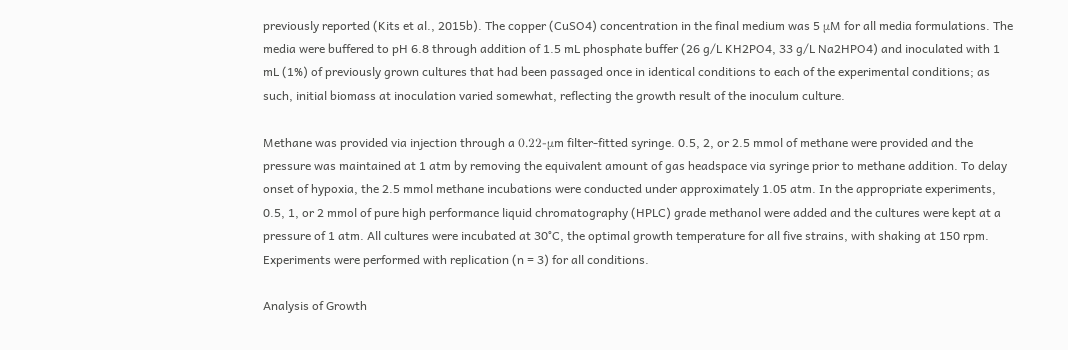previously reported (Kits et al., 2015b). The copper (CuSO4) concentration in the final medium was 5 μM for all media formulations. The media were buffered to pH 6.8 through addition of 1.5 mL phosphate buffer (26 g/L KH2PO4, 33 g/L Na2HPO4) and inoculated with 1 mL (1%) of previously grown cultures that had been passaged once in identical conditions to each of the experimental conditions; as such, initial biomass at inoculation varied somewhat, reflecting the growth result of the inoculum culture.

Methane was provided via injection through a 0.22-μm filter-fitted syringe. 0.5, 2, or 2.5 mmol of methane were provided and the pressure was maintained at 1 atm by removing the equivalent amount of gas headspace via syringe prior to methane addition. To delay onset of hypoxia, the 2.5 mmol methane incubations were conducted under approximately 1.05 atm. In the appropriate experiments, 0.5, 1, or 2 mmol of pure high performance liquid chromatography (HPLC) grade methanol were added and the cultures were kept at a pressure of 1 atm. All cultures were incubated at 30°C, the optimal growth temperature for all five strains, with shaking at 150 rpm. Experiments were performed with replication (n = 3) for all conditions.

Analysis of Growth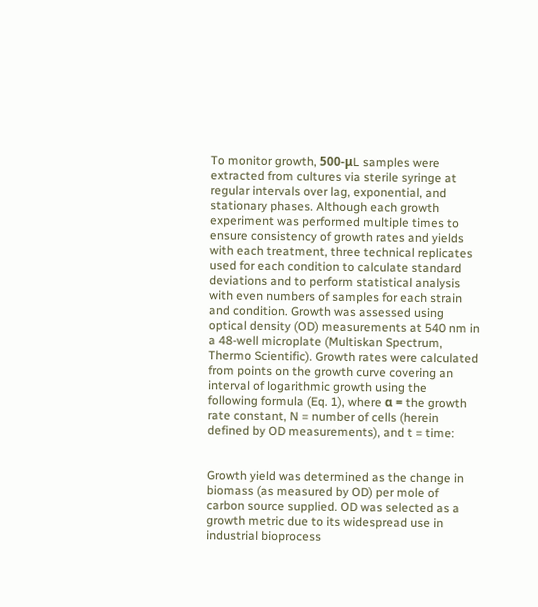To monitor growth, 500-μL samples were extracted from cultures via sterile syringe at regular intervals over lag, exponential, and stationary phases. Although each growth experiment was performed multiple times to ensure consistency of growth rates and yields with each treatment, three technical replicates used for each condition to calculate standard deviations and to perform statistical analysis with even numbers of samples for each strain and condition. Growth was assessed using optical density (OD) measurements at 540 nm in a 48-well microplate (Multiskan Spectrum, Thermo Scientific). Growth rates were calculated from points on the growth curve covering an interval of logarithmic growth using the following formula (Eq. 1), where α = the growth rate constant, N = number of cells (herein defined by OD measurements), and t = time:


Growth yield was determined as the change in biomass (as measured by OD) per mole of carbon source supplied. OD was selected as a growth metric due to its widespread use in industrial bioprocess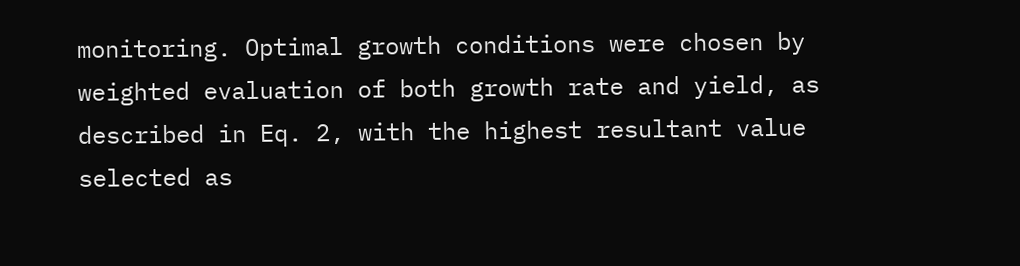monitoring. Optimal growth conditions were chosen by weighted evaluation of both growth rate and yield, as described in Eq. 2, with the highest resultant value selected as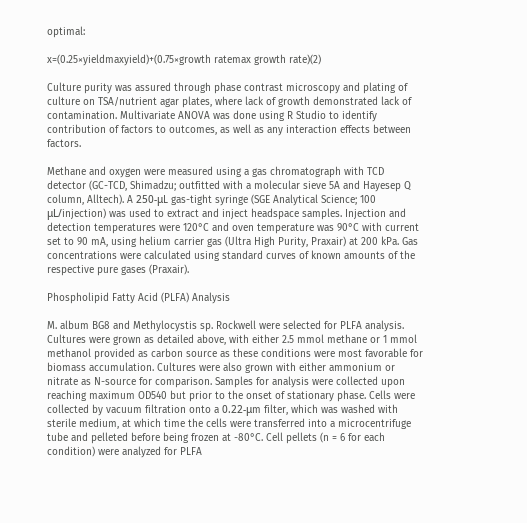optimal:

x=(0.25×yieldmaxyield)+(0.75×growth ratemax growth rate)(2)

Culture purity was assured through phase contrast microscopy and plating of culture on TSA/nutrient agar plates, where lack of growth demonstrated lack of contamination. Multivariate ANOVA was done using R Studio to identify contribution of factors to outcomes, as well as any interaction effects between factors.

Methane and oxygen were measured using a gas chromatograph with TCD detector (GC-TCD, Shimadzu; outfitted with a molecular sieve 5A and Hayesep Q column, Alltech). A 250-μL gas-tight syringe (SGE Analytical Science; 100 μL/injection) was used to extract and inject headspace samples. Injection and detection temperatures were 120°C and oven temperature was 90°C with current set to 90 mA, using helium carrier gas (Ultra High Purity, Praxair) at 200 kPa. Gas concentrations were calculated using standard curves of known amounts of the respective pure gases (Praxair).

Phospholipid Fatty Acid (PLFA) Analysis

M. album BG8 and Methylocystis sp. Rockwell were selected for PLFA analysis. Cultures were grown as detailed above, with either 2.5 mmol methane or 1 mmol methanol provided as carbon source as these conditions were most favorable for biomass accumulation. Cultures were also grown with either ammonium or nitrate as N-source for comparison. Samples for analysis were collected upon reaching maximum OD540 but prior to the onset of stationary phase. Cells were collected by vacuum filtration onto a 0.22-μm filter, which was washed with sterile medium, at which time the cells were transferred into a microcentrifuge tube and pelleted before being frozen at -80°C. Cell pellets (n = 6 for each condition) were analyzed for PLFA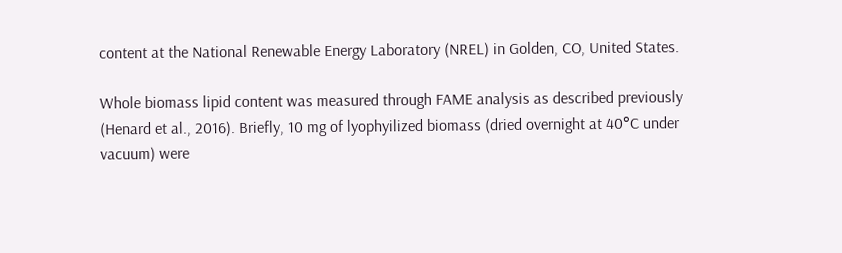content at the National Renewable Energy Laboratory (NREL) in Golden, CO, United States.

Whole biomass lipid content was measured through FAME analysis as described previously (Henard et al., 2016). Briefly, 10 mg of lyophyilized biomass (dried overnight at 40°C under vacuum) were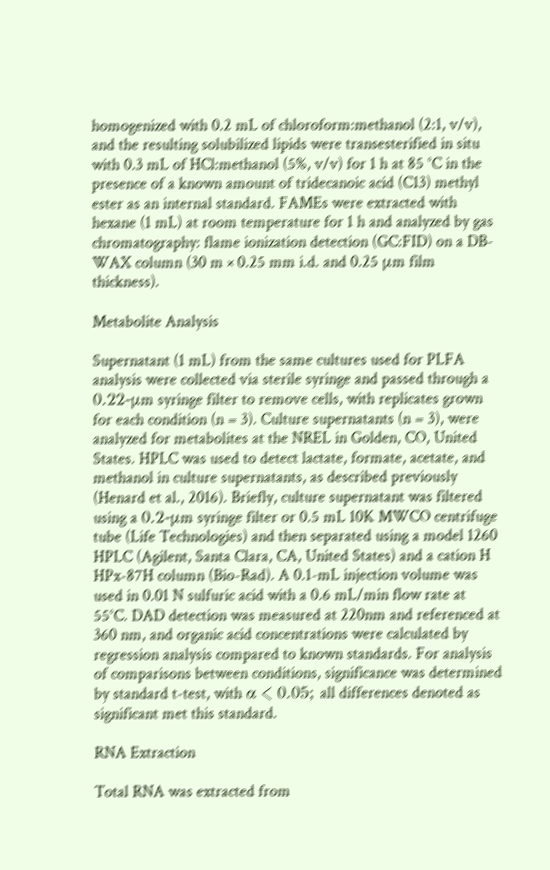homogenized with 0.2 mL of chloroform:methanol (2:1, v/v), and the resulting solubilized lipids were transesterified in situ with 0.3 mL of HCl:methanol (5%, v/v) for 1 h at 85 °C in the presence of a known amount of tridecanoic acid (C13) methyl ester as an internal standard. FAMEs were extracted with hexane (1 mL) at room temperature for 1 h and analyzed by gas chromatography: flame ionization detection (GC:FID) on a DB-WAX column (30 m × 0.25 mm i.d. and 0.25 μm film thickness).

Metabolite Analysis

Supernatant (1 mL) from the same cultures used for PLFA analysis were collected via sterile syringe and passed through a 0.22-μm syringe filter to remove cells, with replicates grown for each condition (n = 3). Culture supernatants (n = 3), were analyzed for metabolites at the NREL in Golden, CO, United States. HPLC was used to detect lactate, formate, acetate, and methanol in culture supernatants, as described previously (Henard et al., 2016). Briefly, culture supernatant was filtered using a 0.2-μm syringe filter or 0.5 mL 10K MWCO centrifuge tube (Life Technologies) and then separated using a model 1260 HPLC (Agilent, Santa Clara, CA, United States) and a cation H HPx-87H column (Bio-Rad). A 0.1-mL injection volume was used in 0.01 N sulfuric acid with a 0.6 mL/min flow rate at 55°C. DAD detection was measured at 220nm and referenced at 360 nm, and organic acid concentrations were calculated by regression analysis compared to known standards. For analysis of comparisons between conditions, significance was determined by standard t-test, with α < 0.05; all differences denoted as significant met this standard.

RNA Extraction

Total RNA was extracted from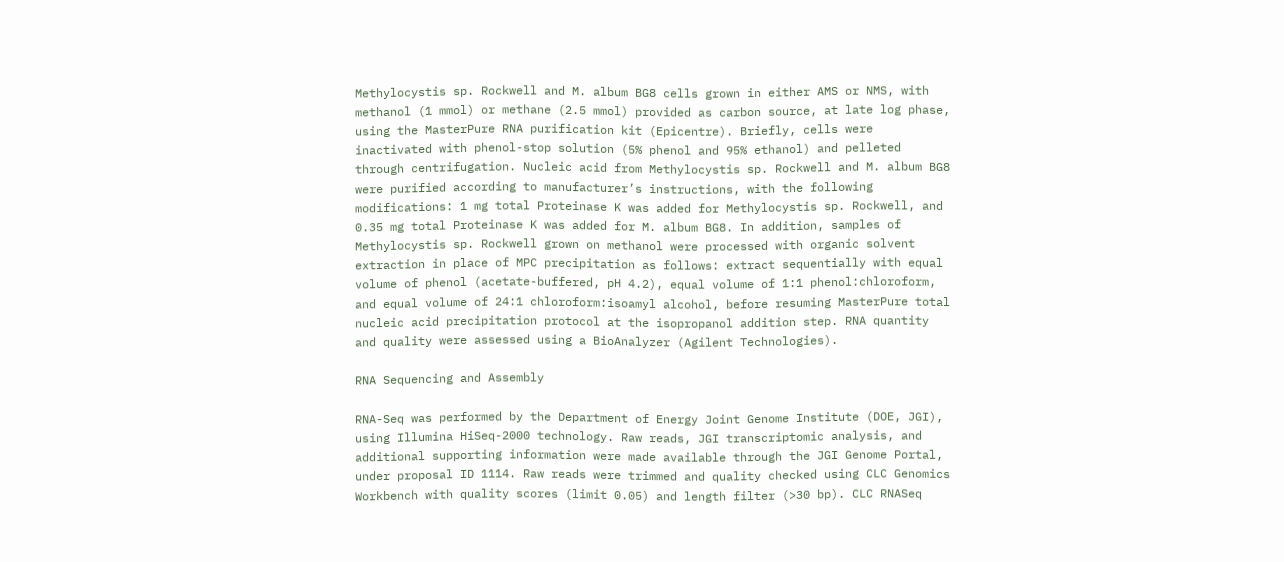Methylocystis sp. Rockwell and M. album BG8 cells grown in either AMS or NMS, with methanol (1 mmol) or methane (2.5 mmol) provided as carbon source, at late log phase, using the MasterPure RNA purification kit (Epicentre). Briefly, cells were inactivated with phenol-stop solution (5% phenol and 95% ethanol) and pelleted through centrifugation. Nucleic acid from Methylocystis sp. Rockwell and M. album BG8 were purified according to manufacturer’s instructions, with the following modifications: 1 mg total Proteinase K was added for Methylocystis sp. Rockwell, and 0.35 mg total Proteinase K was added for M. album BG8. In addition, samples of Methylocystis sp. Rockwell grown on methanol were processed with organic solvent extraction in place of MPC precipitation as follows: extract sequentially with equal volume of phenol (acetate-buffered, pH 4.2), equal volume of 1:1 phenol:chloroform, and equal volume of 24:1 chloroform:isoamyl alcohol, before resuming MasterPure total nucleic acid precipitation protocol at the isopropanol addition step. RNA quantity and quality were assessed using a BioAnalyzer (Agilent Technologies).

RNA Sequencing and Assembly

RNA-Seq was performed by the Department of Energy Joint Genome Institute (DOE, JGI), using Illumina HiSeq-2000 technology. Raw reads, JGI transcriptomic analysis, and additional supporting information were made available through the JGI Genome Portal, under proposal ID 1114. Raw reads were trimmed and quality checked using CLC Genomics Workbench with quality scores (limit 0.05) and length filter (>30 bp). CLC RNASeq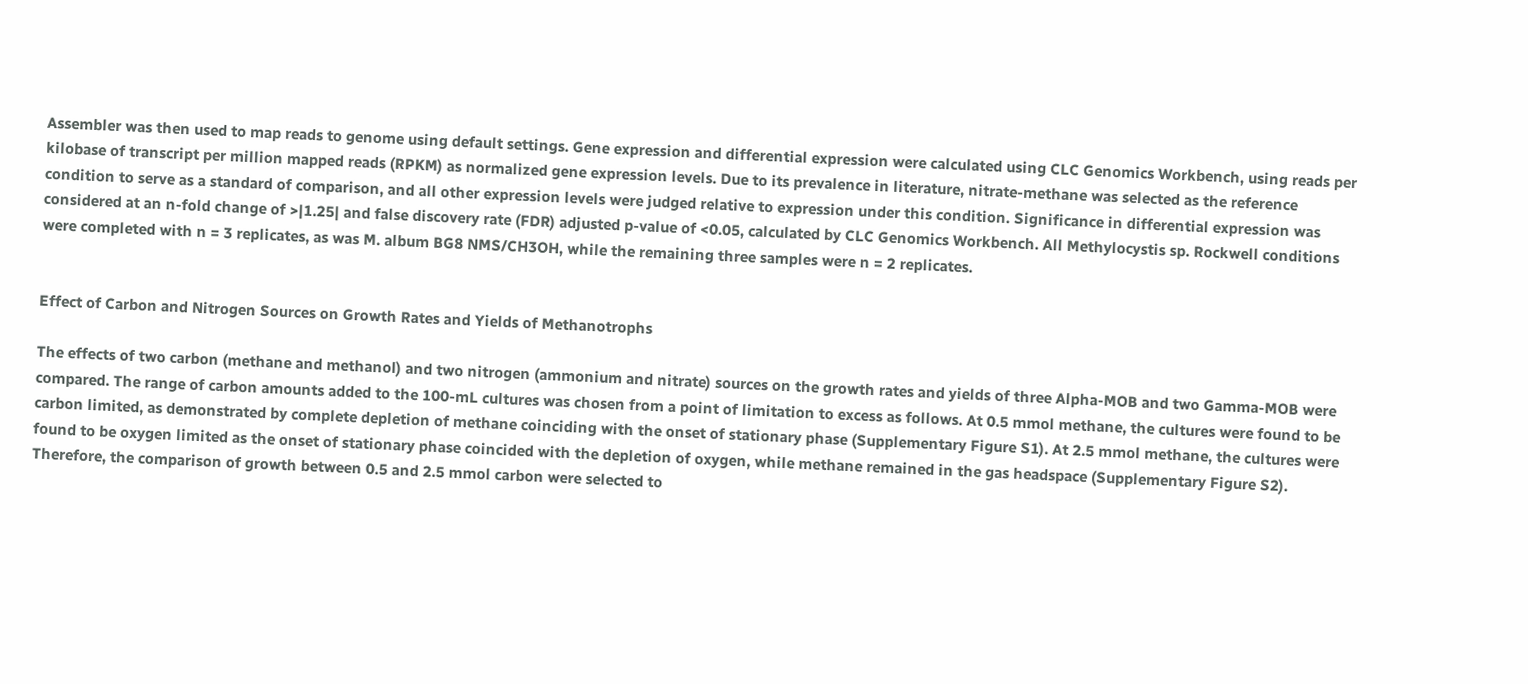Assembler was then used to map reads to genome using default settings. Gene expression and differential expression were calculated using CLC Genomics Workbench, using reads per kilobase of transcript per million mapped reads (RPKM) as normalized gene expression levels. Due to its prevalence in literature, nitrate-methane was selected as the reference condition to serve as a standard of comparison, and all other expression levels were judged relative to expression under this condition. Significance in differential expression was considered at an n-fold change of >|1.25| and false discovery rate (FDR) adjusted p-value of <0.05, calculated by CLC Genomics Workbench. All Methylocystis sp. Rockwell conditions were completed with n = 3 replicates, as was M. album BG8 NMS/CH3OH, while the remaining three samples were n = 2 replicates.


Effect of Carbon and Nitrogen Sources on Growth Rates and Yields of Methanotrophs

The effects of two carbon (methane and methanol) and two nitrogen (ammonium and nitrate) sources on the growth rates and yields of three Alpha-MOB and two Gamma-MOB were compared. The range of carbon amounts added to the 100-mL cultures was chosen from a point of limitation to excess as follows. At 0.5 mmol methane, the cultures were found to be carbon limited, as demonstrated by complete depletion of methane coinciding with the onset of stationary phase (Supplementary Figure S1). At 2.5 mmol methane, the cultures were found to be oxygen limited as the onset of stationary phase coincided with the depletion of oxygen, while methane remained in the gas headspace (Supplementary Figure S2). Therefore, the comparison of growth between 0.5 and 2.5 mmol carbon were selected to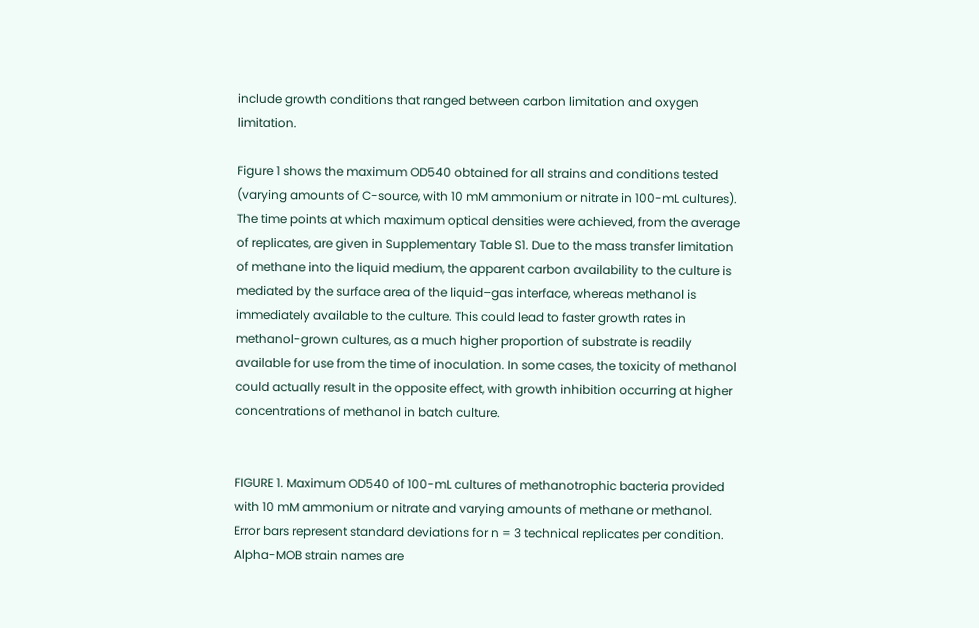include growth conditions that ranged between carbon limitation and oxygen limitation.

Figure 1 shows the maximum OD540 obtained for all strains and conditions tested (varying amounts of C-source, with 10 mM ammonium or nitrate in 100-mL cultures). The time points at which maximum optical densities were achieved, from the average of replicates, are given in Supplementary Table S1. Due to the mass transfer limitation of methane into the liquid medium, the apparent carbon availability to the culture is mediated by the surface area of the liquid–gas interface, whereas methanol is immediately available to the culture. This could lead to faster growth rates in methanol-grown cultures, as a much higher proportion of substrate is readily available for use from the time of inoculation. In some cases, the toxicity of methanol could actually result in the opposite effect, with growth inhibition occurring at higher concentrations of methanol in batch culture.


FIGURE 1. Maximum OD540 of 100-mL cultures of methanotrophic bacteria provided with 10 mM ammonium or nitrate and varying amounts of methane or methanol. Error bars represent standard deviations for n = 3 technical replicates per condition. Alpha-MOB strain names are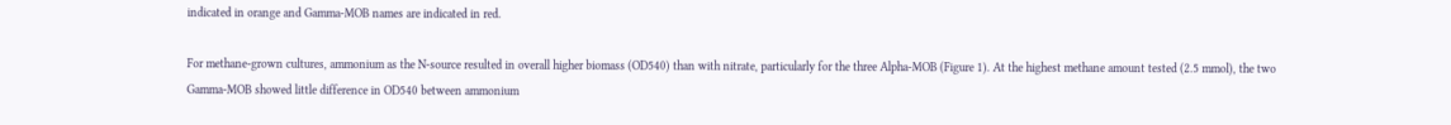indicated in orange and Gamma-MOB names are indicated in red.

For methane-grown cultures, ammonium as the N-source resulted in overall higher biomass (OD540) than with nitrate, particularly for the three Alpha-MOB (Figure 1). At the highest methane amount tested (2.5 mmol), the two Gamma-MOB showed little difference in OD540 between ammonium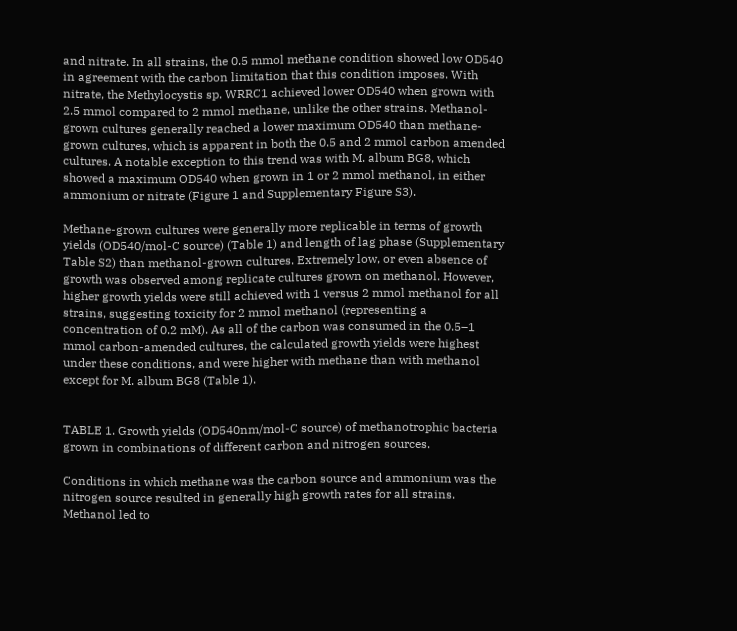and nitrate. In all strains, the 0.5 mmol methane condition showed low OD540 in agreement with the carbon limitation that this condition imposes. With nitrate, the Methylocystis sp. WRRC1 achieved lower OD540 when grown with 2.5 mmol compared to 2 mmol methane, unlike the other strains. Methanol-grown cultures generally reached a lower maximum OD540 than methane-grown cultures, which is apparent in both the 0.5 and 2 mmol carbon amended cultures. A notable exception to this trend was with M. album BG8, which showed a maximum OD540 when grown in 1 or 2 mmol methanol, in either ammonium or nitrate (Figure 1 and Supplementary Figure S3).

Methane-grown cultures were generally more replicable in terms of growth yields (OD540/mol-C source) (Table 1) and length of lag phase (Supplementary Table S2) than methanol-grown cultures. Extremely low, or even absence of growth was observed among replicate cultures grown on methanol. However, higher growth yields were still achieved with 1 versus 2 mmol methanol for all strains, suggesting toxicity for 2 mmol methanol (representing a concentration of 0.2 mM). As all of the carbon was consumed in the 0.5–1 mmol carbon-amended cultures, the calculated growth yields were highest under these conditions, and were higher with methane than with methanol except for M. album BG8 (Table 1).


TABLE 1. Growth yields (OD540nm/mol-C source) of methanotrophic bacteria grown in combinations of different carbon and nitrogen sources.

Conditions in which methane was the carbon source and ammonium was the nitrogen source resulted in generally high growth rates for all strains. Methanol led to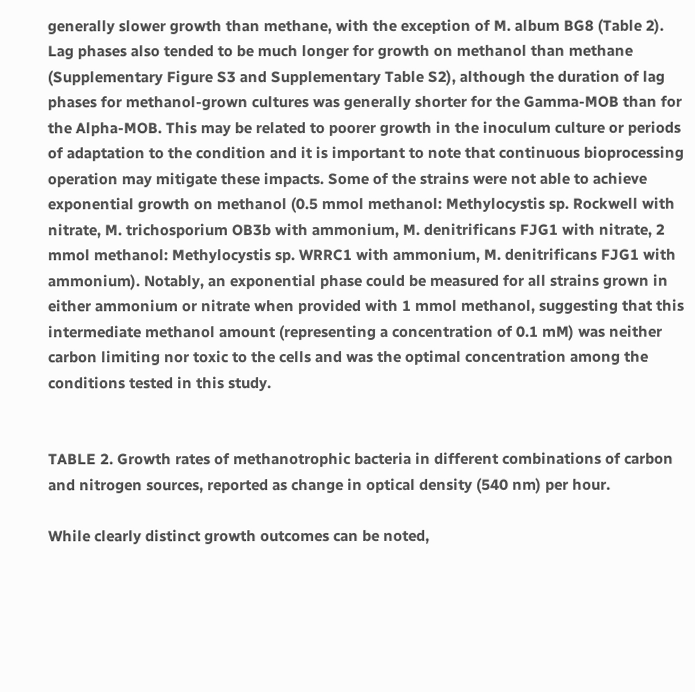generally slower growth than methane, with the exception of M. album BG8 (Table 2). Lag phases also tended to be much longer for growth on methanol than methane (Supplementary Figure S3 and Supplementary Table S2), although the duration of lag phases for methanol-grown cultures was generally shorter for the Gamma-MOB than for the Alpha-MOB. This may be related to poorer growth in the inoculum culture or periods of adaptation to the condition and it is important to note that continuous bioprocessing operation may mitigate these impacts. Some of the strains were not able to achieve exponential growth on methanol (0.5 mmol methanol: Methylocystis sp. Rockwell with nitrate, M. trichosporium OB3b with ammonium, M. denitrificans FJG1 with nitrate, 2 mmol methanol: Methylocystis sp. WRRC1 with ammonium, M. denitrificans FJG1 with ammonium). Notably, an exponential phase could be measured for all strains grown in either ammonium or nitrate when provided with 1 mmol methanol, suggesting that this intermediate methanol amount (representing a concentration of 0.1 mM) was neither carbon limiting nor toxic to the cells and was the optimal concentration among the conditions tested in this study.


TABLE 2. Growth rates of methanotrophic bacteria in different combinations of carbon and nitrogen sources, reported as change in optical density (540 nm) per hour.

While clearly distinct growth outcomes can be noted,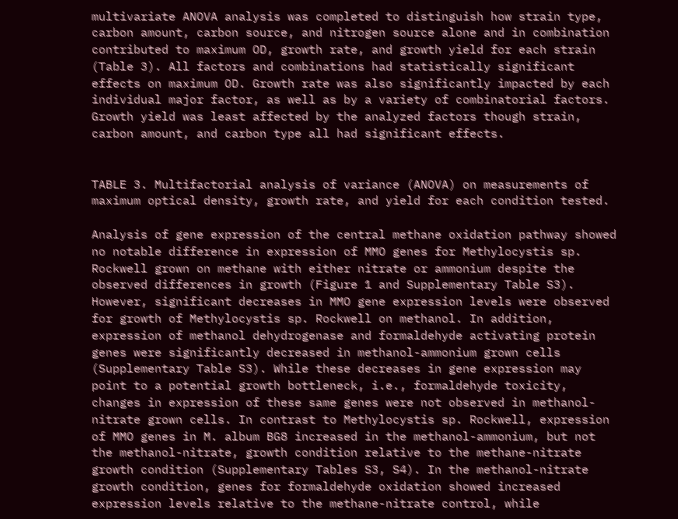multivariate ANOVA analysis was completed to distinguish how strain type, carbon amount, carbon source, and nitrogen source alone and in combination contributed to maximum OD, growth rate, and growth yield for each strain (Table 3). All factors and combinations had statistically significant effects on maximum OD. Growth rate was also significantly impacted by each individual major factor, as well as by a variety of combinatorial factors. Growth yield was least affected by the analyzed factors though strain, carbon amount, and carbon type all had significant effects.


TABLE 3. Multifactorial analysis of variance (ANOVA) on measurements of maximum optical density, growth rate, and yield for each condition tested.

Analysis of gene expression of the central methane oxidation pathway showed no notable difference in expression of MMO genes for Methylocystis sp. Rockwell grown on methane with either nitrate or ammonium despite the observed differences in growth (Figure 1 and Supplementary Table S3). However, significant decreases in MMO gene expression levels were observed for growth of Methylocystis sp. Rockwell on methanol. In addition, expression of methanol dehydrogenase and formaldehyde activating protein genes were significantly decreased in methanol-ammonium grown cells (Supplementary Table S3). While these decreases in gene expression may point to a potential growth bottleneck, i.e., formaldehyde toxicity, changes in expression of these same genes were not observed in methanol-nitrate grown cells. In contrast to Methylocystis sp. Rockwell, expression of MMO genes in M. album BG8 increased in the methanol-ammonium, but not the methanol-nitrate, growth condition relative to the methane-nitrate growth condition (Supplementary Tables S3, S4). In the methanol-nitrate growth condition, genes for formaldehyde oxidation showed increased expression levels relative to the methane-nitrate control, while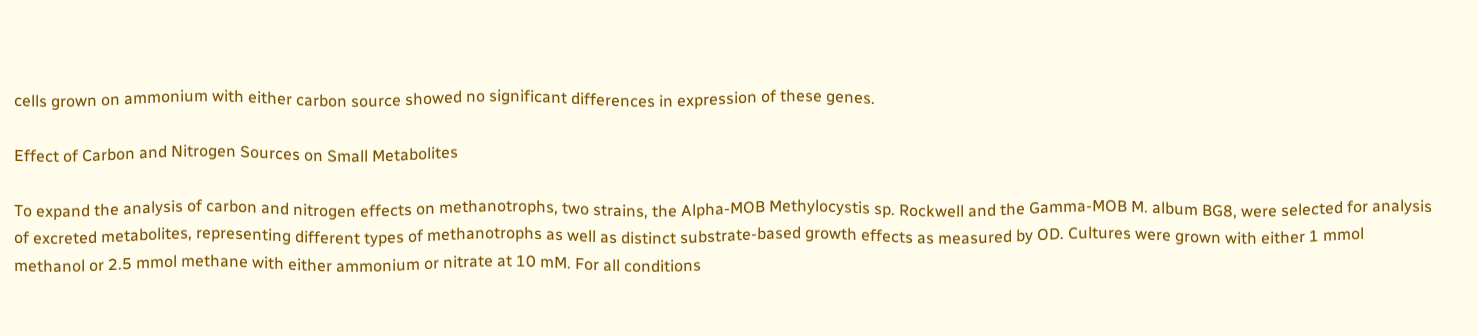cells grown on ammonium with either carbon source showed no significant differences in expression of these genes.

Effect of Carbon and Nitrogen Sources on Small Metabolites

To expand the analysis of carbon and nitrogen effects on methanotrophs, two strains, the Alpha-MOB Methylocystis sp. Rockwell and the Gamma-MOB M. album BG8, were selected for analysis of excreted metabolites, representing different types of methanotrophs as well as distinct substrate-based growth effects as measured by OD. Cultures were grown with either 1 mmol methanol or 2.5 mmol methane with either ammonium or nitrate at 10 mM. For all conditions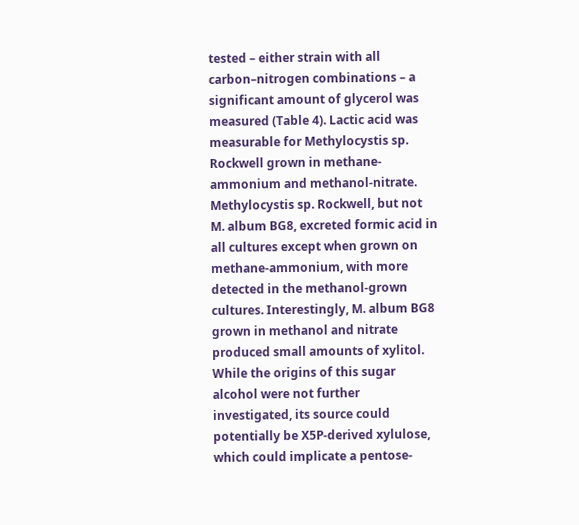tested – either strain with all carbon–nitrogen combinations – a significant amount of glycerol was measured (Table 4). Lactic acid was measurable for Methylocystis sp. Rockwell grown in methane-ammonium and methanol-nitrate. Methylocystis sp. Rockwell, but not M. album BG8, excreted formic acid in all cultures except when grown on methane-ammonium, with more detected in the methanol-grown cultures. Interestingly, M. album BG8 grown in methanol and nitrate produced small amounts of xylitol. While the origins of this sugar alcohol were not further investigated, its source could potentially be X5P-derived xylulose, which could implicate a pentose-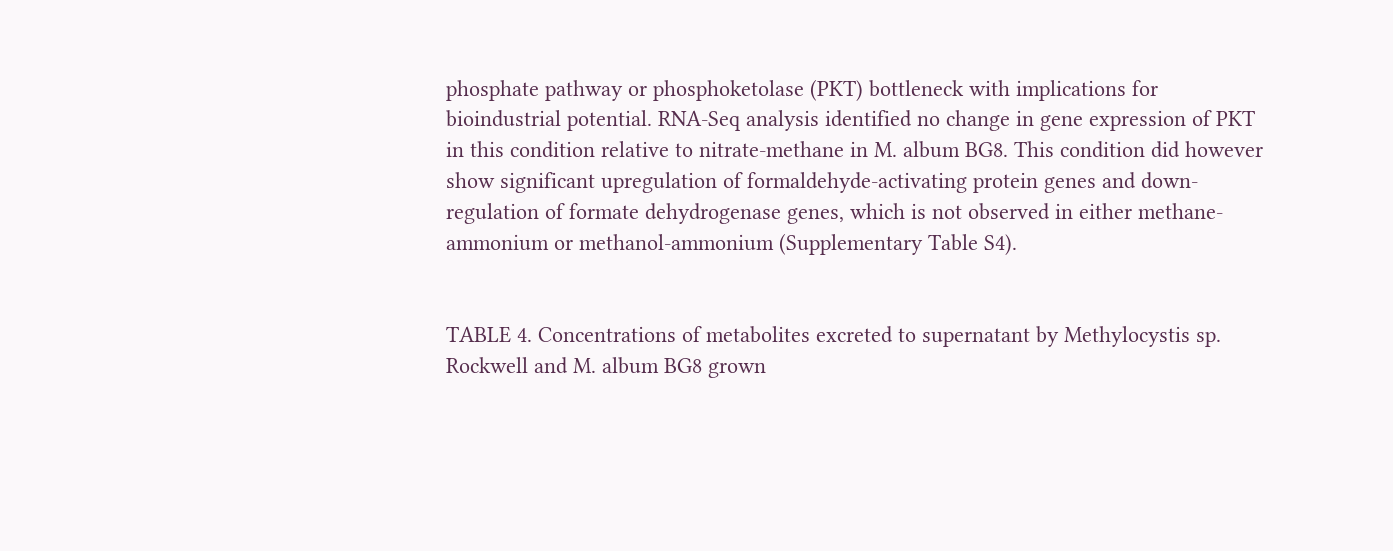phosphate pathway or phosphoketolase (PKT) bottleneck with implications for bioindustrial potential. RNA-Seq analysis identified no change in gene expression of PKT in this condition relative to nitrate-methane in M. album BG8. This condition did however show significant upregulation of formaldehyde-activating protein genes and down-regulation of formate dehydrogenase genes, which is not observed in either methane-ammonium or methanol-ammonium (Supplementary Table S4).


TABLE 4. Concentrations of metabolites excreted to supernatant by Methylocystis sp. Rockwell and M. album BG8 grown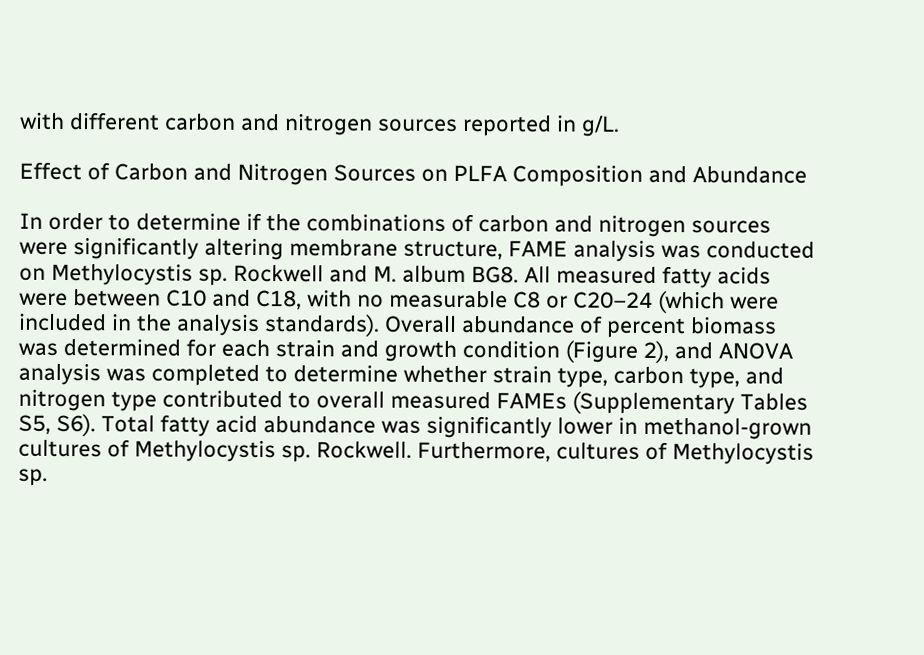with different carbon and nitrogen sources reported in g/L.

Effect of Carbon and Nitrogen Sources on PLFA Composition and Abundance

In order to determine if the combinations of carbon and nitrogen sources were significantly altering membrane structure, FAME analysis was conducted on Methylocystis sp. Rockwell and M. album BG8. All measured fatty acids were between C10 and C18, with no measurable C8 or C20–24 (which were included in the analysis standards). Overall abundance of percent biomass was determined for each strain and growth condition (Figure 2), and ANOVA analysis was completed to determine whether strain type, carbon type, and nitrogen type contributed to overall measured FAMEs (Supplementary Tables S5, S6). Total fatty acid abundance was significantly lower in methanol-grown cultures of Methylocystis sp. Rockwell. Furthermore, cultures of Methylocystis sp.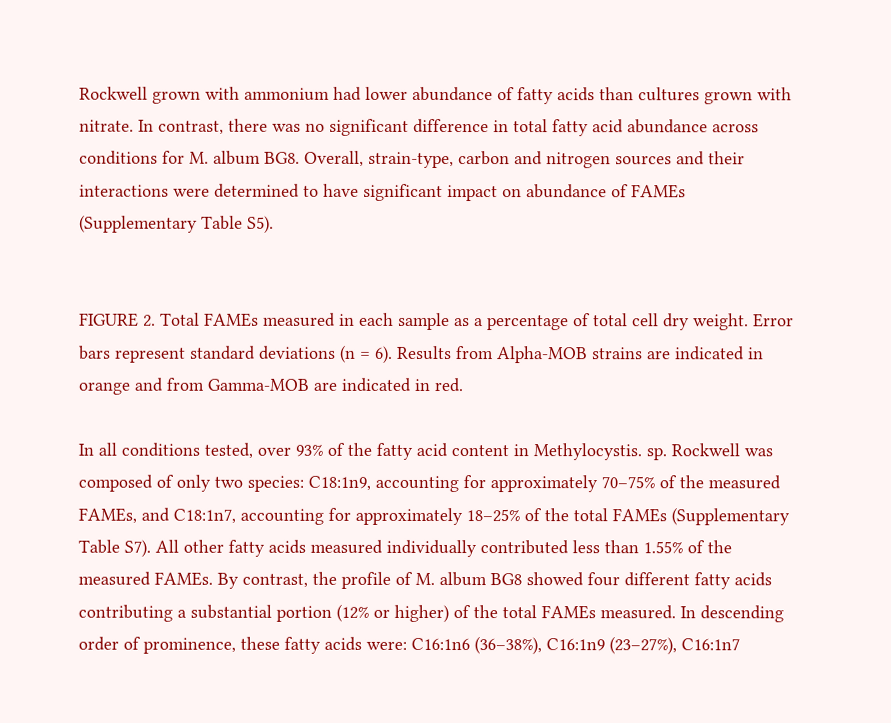Rockwell grown with ammonium had lower abundance of fatty acids than cultures grown with nitrate. In contrast, there was no significant difference in total fatty acid abundance across conditions for M. album BG8. Overall, strain-type, carbon and nitrogen sources and their interactions were determined to have significant impact on abundance of FAMEs (Supplementary Table S5).


FIGURE 2. Total FAMEs measured in each sample as a percentage of total cell dry weight. Error bars represent standard deviations (n = 6). Results from Alpha-MOB strains are indicated in orange and from Gamma-MOB are indicated in red.

In all conditions tested, over 93% of the fatty acid content in Methylocystis. sp. Rockwell was composed of only two species: C18:1n9, accounting for approximately 70–75% of the measured FAMEs, and C18:1n7, accounting for approximately 18–25% of the total FAMEs (Supplementary Table S7). All other fatty acids measured individually contributed less than 1.55% of the measured FAMEs. By contrast, the profile of M. album BG8 showed four different fatty acids contributing a substantial portion (12% or higher) of the total FAMEs measured. In descending order of prominence, these fatty acids were: C16:1n6 (36–38%), C16:1n9 (23–27%), C16:1n7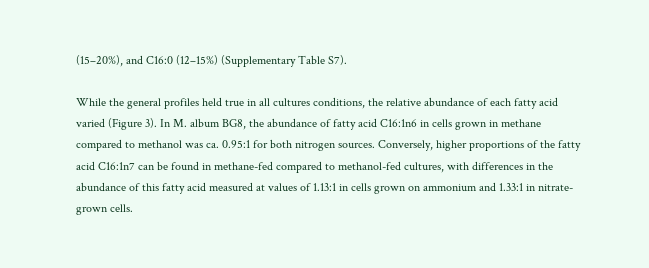(15–20%), and C16:0 (12–15%) (Supplementary Table S7).

While the general profiles held true in all cultures conditions, the relative abundance of each fatty acid varied (Figure 3). In M. album BG8, the abundance of fatty acid C16:1n6 in cells grown in methane compared to methanol was ca. 0.95:1 for both nitrogen sources. Conversely, higher proportions of the fatty acid C16:1n7 can be found in methane-fed compared to methanol-fed cultures, with differences in the abundance of this fatty acid measured at values of 1.13:1 in cells grown on ammonium and 1.33:1 in nitrate-grown cells.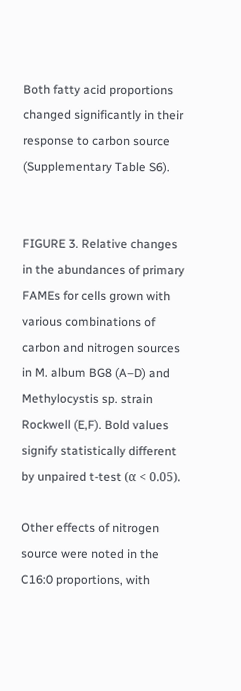Both fatty acid proportions changed significantly in their response to carbon source (Supplementary Table S6).


FIGURE 3. Relative changes in the abundances of primary FAMEs for cells grown with various combinations of carbon and nitrogen sources in M. album BG8 (A–D) and Methylocystis sp. strain Rockwell (E,F). Bold values signify statistically different by unpaired t-test (α < 0.05).

Other effects of nitrogen source were noted in the C16:0 proportions, with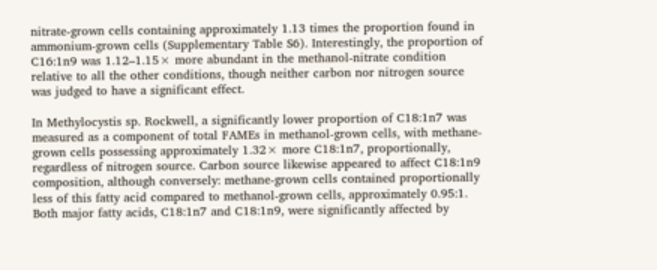nitrate-grown cells containing approximately 1.13 times the proportion found in ammonium-grown cells (Supplementary Table S6). Interestingly, the proportion of C16:1n9 was 1.12–1.15× more abundant in the methanol-nitrate condition relative to all the other conditions, though neither carbon nor nitrogen source was judged to have a significant effect.

In Methylocystis sp. Rockwell, a significantly lower proportion of C18:1n7 was measured as a component of total FAMEs in methanol-grown cells, with methane-grown cells possessing approximately 1.32× more C18:1n7, proportionally, regardless of nitrogen source. Carbon source likewise appeared to affect C18:1n9 composition, although conversely: methane-grown cells contained proportionally less of this fatty acid compared to methanol-grown cells, approximately 0.95:1. Both major fatty acids, C18:1n7 and C18:1n9, were significantly affected by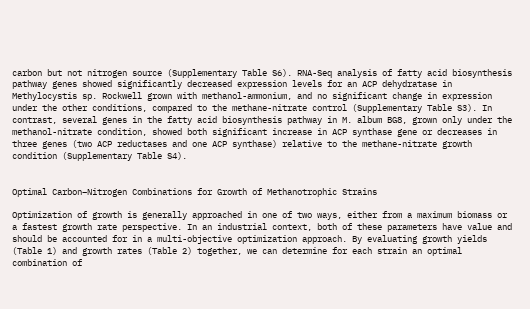carbon but not nitrogen source (Supplementary Table S6). RNA-Seq analysis of fatty acid biosynthesis pathway genes showed significantly decreased expression levels for an ACP dehydratase in Methylocystis sp. Rockwell grown with methanol-ammonium, and no significant change in expression under the other conditions, compared to the methane-nitrate control (Supplementary Table S3). In contrast, several genes in the fatty acid biosynthesis pathway in M. album BG8, grown only under the methanol-nitrate condition, showed both significant increase in ACP synthase gene or decreases in three genes (two ACP reductases and one ACP synthase) relative to the methane-nitrate growth condition (Supplementary Table S4).


Optimal Carbon–Nitrogen Combinations for Growth of Methanotrophic Strains

Optimization of growth is generally approached in one of two ways, either from a maximum biomass or a fastest growth rate perspective. In an industrial context, both of these parameters have value and should be accounted for in a multi-objective optimization approach. By evaluating growth yields (Table 1) and growth rates (Table 2) together, we can determine for each strain an optimal combination of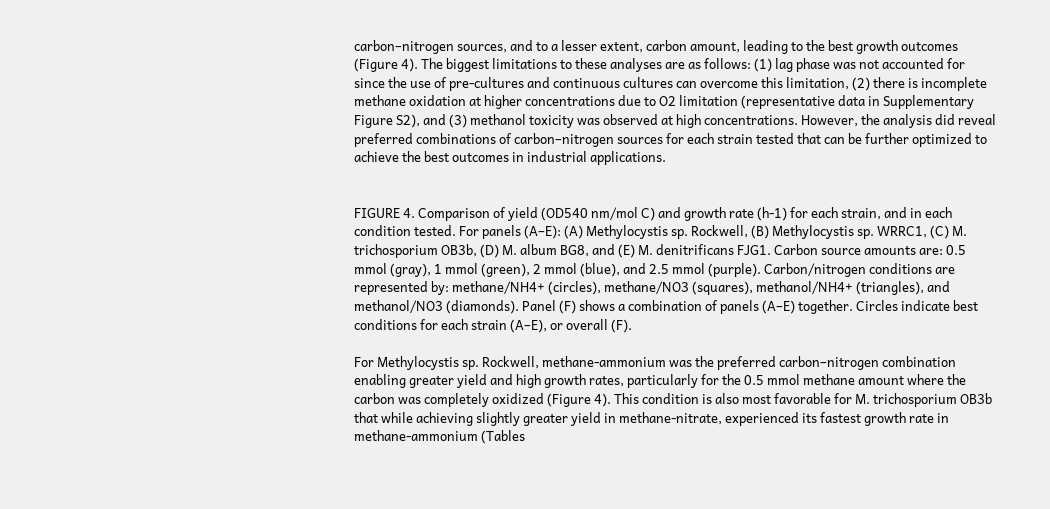carbon–nitrogen sources, and to a lesser extent, carbon amount, leading to the best growth outcomes (Figure 4). The biggest limitations to these analyses are as follows: (1) lag phase was not accounted for since the use of pre-cultures and continuous cultures can overcome this limitation, (2) there is incomplete methane oxidation at higher concentrations due to O2 limitation (representative data in Supplementary Figure S2), and (3) methanol toxicity was observed at high concentrations. However, the analysis did reveal preferred combinations of carbon–nitrogen sources for each strain tested that can be further optimized to achieve the best outcomes in industrial applications.


FIGURE 4. Comparison of yield (OD540 nm/mol C) and growth rate (h-1) for each strain, and in each condition tested. For panels (A–E): (A) Methylocystis sp. Rockwell, (B) Methylocystis sp. WRRC1, (C) M. trichosporium OB3b, (D) M. album BG8, and (E) M. denitrificans FJG1. Carbon source amounts are: 0.5 mmol (gray), 1 mmol (green), 2 mmol (blue), and 2.5 mmol (purple). Carbon/nitrogen conditions are represented by: methane/NH4+ (circles), methane/NO3 (squares), methanol/NH4+ (triangles), and methanol/NO3 (diamonds). Panel (F) shows a combination of panels (A–E) together. Circles indicate best conditions for each strain (A–E), or overall (F).

For Methylocystis sp. Rockwell, methane-ammonium was the preferred carbon–nitrogen combination enabling greater yield and high growth rates, particularly for the 0.5 mmol methane amount where the carbon was completely oxidized (Figure 4). This condition is also most favorable for M. trichosporium OB3b that while achieving slightly greater yield in methane-nitrate, experienced its fastest growth rate in methane-ammonium (Tables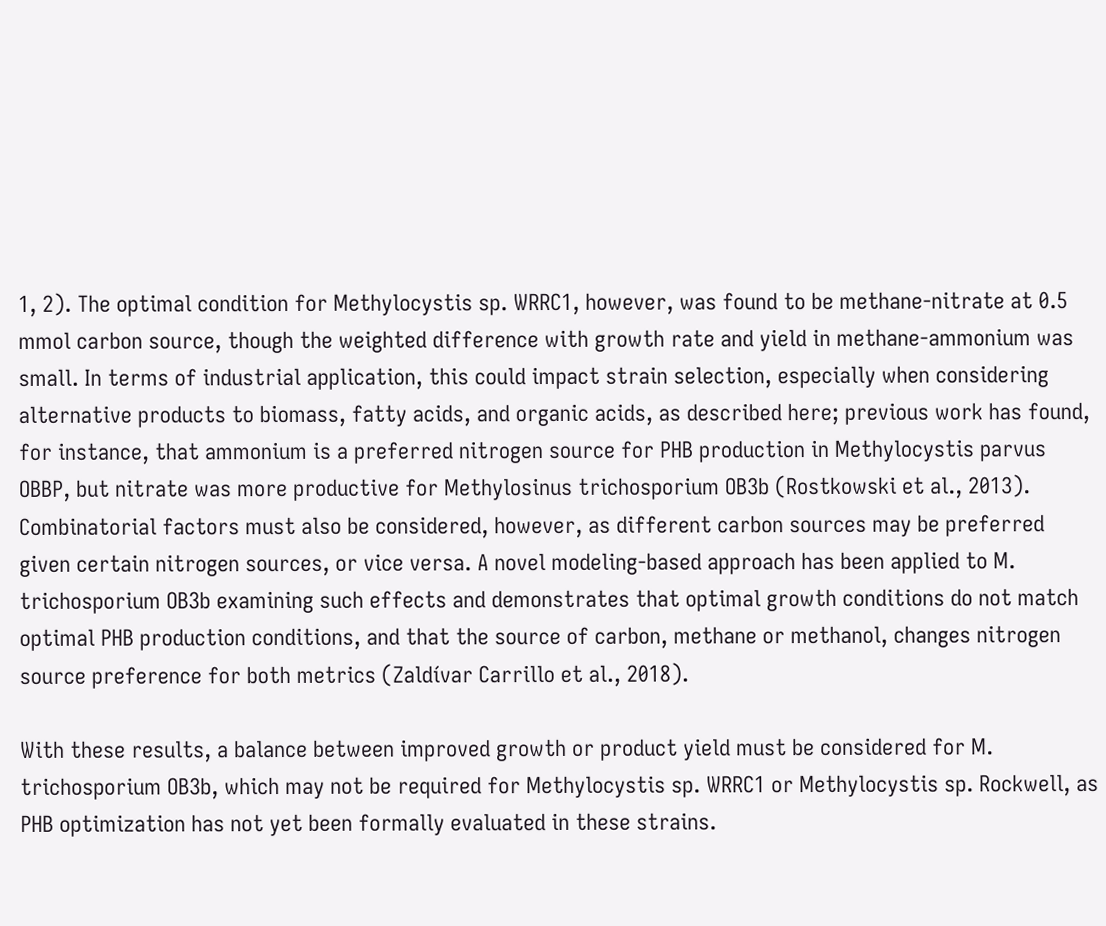1, 2). The optimal condition for Methylocystis sp. WRRC1, however, was found to be methane-nitrate at 0.5 mmol carbon source, though the weighted difference with growth rate and yield in methane-ammonium was small. In terms of industrial application, this could impact strain selection, especially when considering alternative products to biomass, fatty acids, and organic acids, as described here; previous work has found, for instance, that ammonium is a preferred nitrogen source for PHB production in Methylocystis parvus OBBP, but nitrate was more productive for Methylosinus trichosporium OB3b (Rostkowski et al., 2013). Combinatorial factors must also be considered, however, as different carbon sources may be preferred given certain nitrogen sources, or vice versa. A novel modeling-based approach has been applied to M. trichosporium OB3b examining such effects and demonstrates that optimal growth conditions do not match optimal PHB production conditions, and that the source of carbon, methane or methanol, changes nitrogen source preference for both metrics (Zaldívar Carrillo et al., 2018).

With these results, a balance between improved growth or product yield must be considered for M. trichosporium OB3b, which may not be required for Methylocystis sp. WRRC1 or Methylocystis sp. Rockwell, as PHB optimization has not yet been formally evaluated in these strains.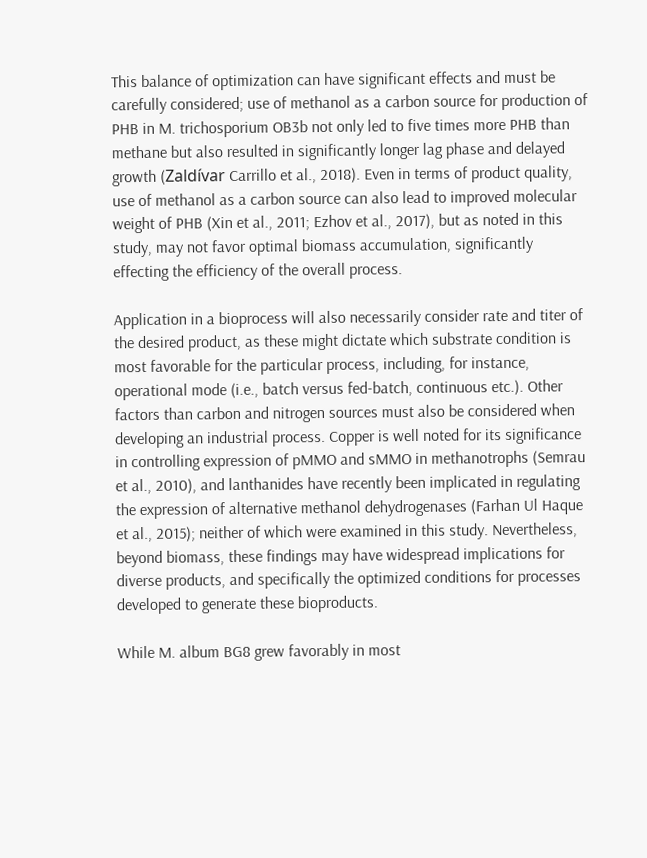This balance of optimization can have significant effects and must be carefully considered; use of methanol as a carbon source for production of PHB in M. trichosporium OB3b not only led to five times more PHB than methane but also resulted in significantly longer lag phase and delayed growth (Zaldívar Carrillo et al., 2018). Even in terms of product quality, use of methanol as a carbon source can also lead to improved molecular weight of PHB (Xin et al., 2011; Ezhov et al., 2017), but as noted in this study, may not favor optimal biomass accumulation, significantly effecting the efficiency of the overall process.

Application in a bioprocess will also necessarily consider rate and titer of the desired product, as these might dictate which substrate condition is most favorable for the particular process, including, for instance, operational mode (i.e., batch versus fed-batch, continuous etc.). Other factors than carbon and nitrogen sources must also be considered when developing an industrial process. Copper is well noted for its significance in controlling expression of pMMO and sMMO in methanotrophs (Semrau et al., 2010), and lanthanides have recently been implicated in regulating the expression of alternative methanol dehydrogenases (Farhan Ul Haque et al., 2015); neither of which were examined in this study. Nevertheless, beyond biomass, these findings may have widespread implications for diverse products, and specifically the optimized conditions for processes developed to generate these bioproducts.

While M. album BG8 grew favorably in most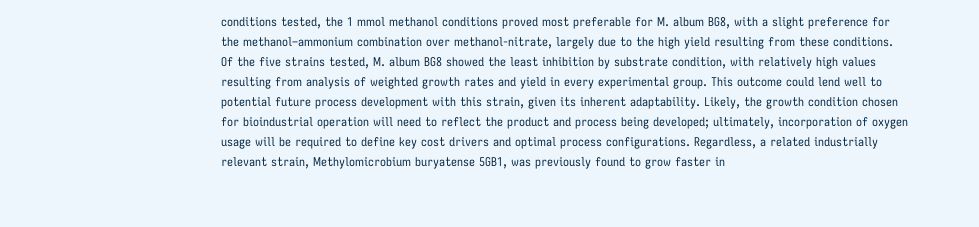conditions tested, the 1 mmol methanol conditions proved most preferable for M. album BG8, with a slight preference for the methanol–ammonium combination over methanol-nitrate, largely due to the high yield resulting from these conditions. Of the five strains tested, M. album BG8 showed the least inhibition by substrate condition, with relatively high values resulting from analysis of weighted growth rates and yield in every experimental group. This outcome could lend well to potential future process development with this strain, given its inherent adaptability. Likely, the growth condition chosen for bioindustrial operation will need to reflect the product and process being developed; ultimately, incorporation of oxygen usage will be required to define key cost drivers and optimal process configurations. Regardless, a related industrially relevant strain, Methylomicrobium buryatense 5GB1, was previously found to grow faster in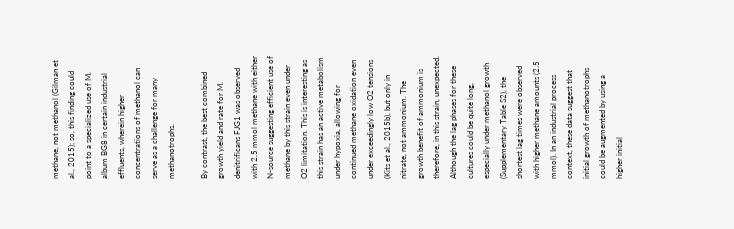methane, not methanol (Gilman et al., 2015); so, this finding could point to a specialized use of M. album BG8 in certain industrial effluents, wherein higher concentrations of methanol can serve as a challenge for many methanotrophs.

By contrast, the best combined growth yield and rate for M. denitrificans FJG1 was observed with 2.5 mmol methane with either N-source suggesting efficient use of methane by this strain even under O2 limitation. This is interesting as this strain has an active metabolism under hypoxia, allowing for continued methane oxidation even under exceedingly low O2 tensions (Kits et al., 2015b), but only in nitrate, not ammonium. The growth benefit of ammonium is therefore, in this strain, unexpected. Although the lag phases for these cultures could be quite long, especially under methanol growth (Supplementary Table S2), the shortest lag times were observed with higher methane amounts (2.5 mmol). In an industrial process context, these data suggest that initial growth of methanotrophs could be augmented by using a higher initial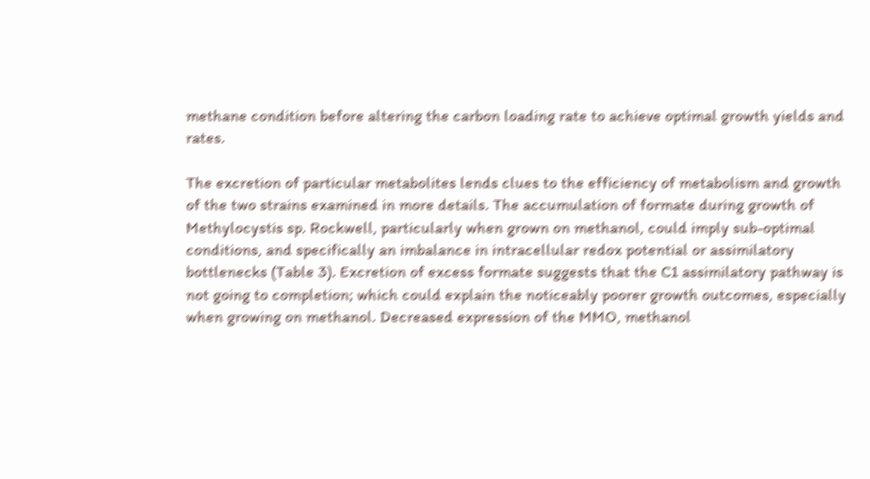methane condition before altering the carbon loading rate to achieve optimal growth yields and rates.

The excretion of particular metabolites lends clues to the efficiency of metabolism and growth of the two strains examined in more details. The accumulation of formate during growth of Methylocystis sp. Rockwell, particularly when grown on methanol, could imply sub-optimal conditions, and specifically an imbalance in intracellular redox potential or assimilatory bottlenecks (Table 3). Excretion of excess formate suggests that the C1 assimilatory pathway is not going to completion; which could explain the noticeably poorer growth outcomes, especially when growing on methanol. Decreased expression of the MMO, methanol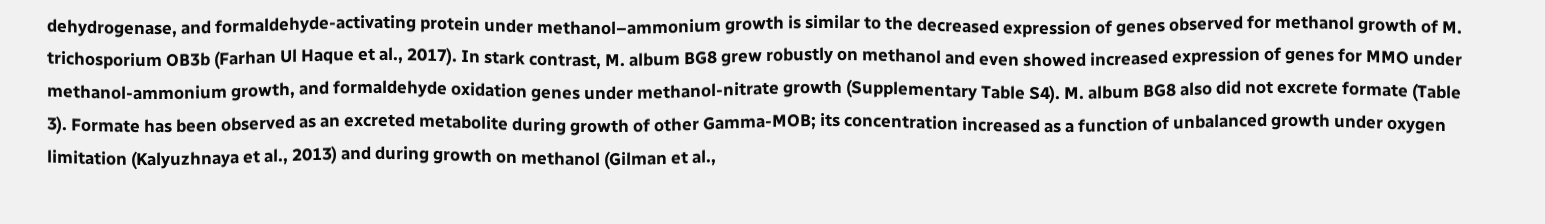dehydrogenase, and formaldehyde-activating protein under methanol–ammonium growth is similar to the decreased expression of genes observed for methanol growth of M. trichosporium OB3b (Farhan Ul Haque et al., 2017). In stark contrast, M. album BG8 grew robustly on methanol and even showed increased expression of genes for MMO under methanol-ammonium growth, and formaldehyde oxidation genes under methanol-nitrate growth (Supplementary Table S4). M. album BG8 also did not excrete formate (Table 3). Formate has been observed as an excreted metabolite during growth of other Gamma-MOB; its concentration increased as a function of unbalanced growth under oxygen limitation (Kalyuzhnaya et al., 2013) and during growth on methanol (Gilman et al.,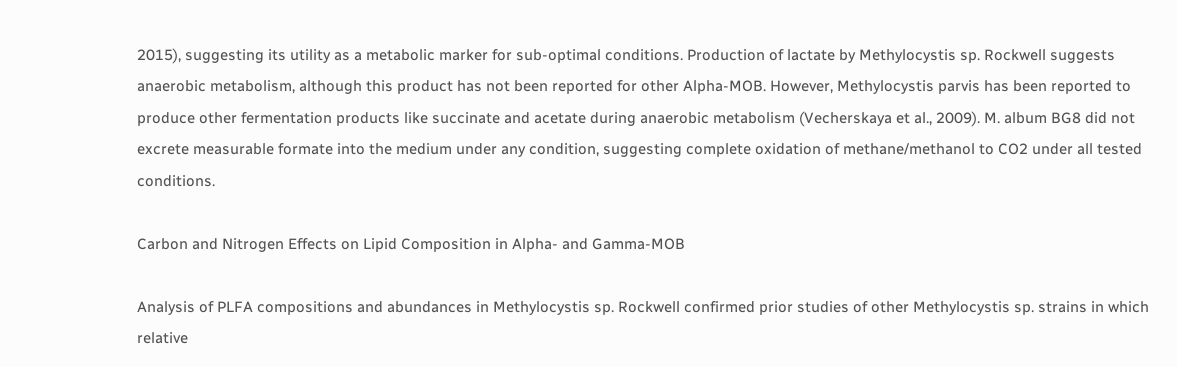2015), suggesting its utility as a metabolic marker for sub-optimal conditions. Production of lactate by Methylocystis sp. Rockwell suggests anaerobic metabolism, although this product has not been reported for other Alpha-MOB. However, Methylocystis parvis has been reported to produce other fermentation products like succinate and acetate during anaerobic metabolism (Vecherskaya et al., 2009). M. album BG8 did not excrete measurable formate into the medium under any condition, suggesting complete oxidation of methane/methanol to CO2 under all tested conditions.

Carbon and Nitrogen Effects on Lipid Composition in Alpha- and Gamma-MOB

Analysis of PLFA compositions and abundances in Methylocystis sp. Rockwell confirmed prior studies of other Methylocystis sp. strains in which relative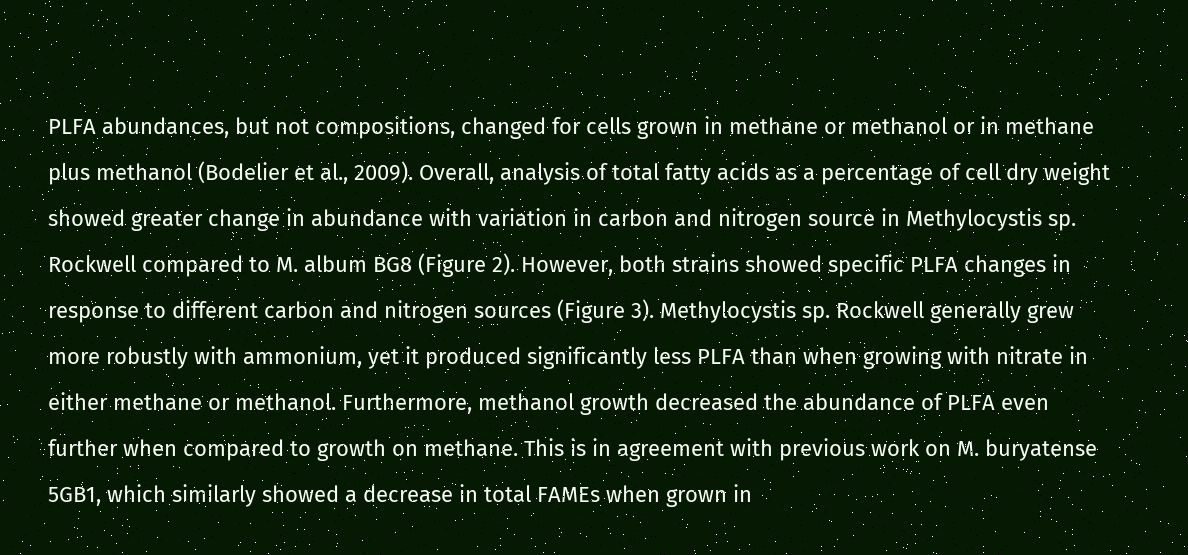PLFA abundances, but not compositions, changed for cells grown in methane or methanol or in methane plus methanol (Bodelier et al., 2009). Overall, analysis of total fatty acids as a percentage of cell dry weight showed greater change in abundance with variation in carbon and nitrogen source in Methylocystis sp. Rockwell compared to M. album BG8 (Figure 2). However, both strains showed specific PLFA changes in response to different carbon and nitrogen sources (Figure 3). Methylocystis sp. Rockwell generally grew more robustly with ammonium, yet it produced significantly less PLFA than when growing with nitrate in either methane or methanol. Furthermore, methanol growth decreased the abundance of PLFA even further when compared to growth on methane. This is in agreement with previous work on M. buryatense 5GB1, which similarly showed a decrease in total FAMEs when grown in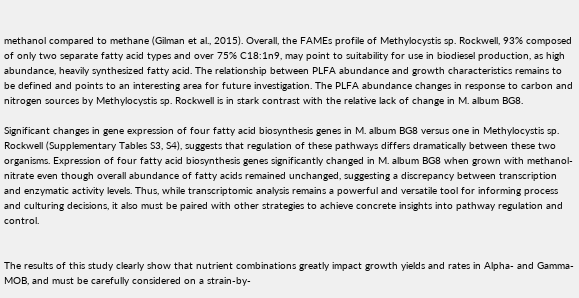methanol compared to methane (Gilman et al., 2015). Overall, the FAMEs profile of Methylocystis sp. Rockwell, 93% composed of only two separate fatty acid types and over 75% C18:1n9, may point to suitability for use in biodiesel production, as high abundance, heavily synthesized fatty acid. The relationship between PLFA abundance and growth characteristics remains to be defined and points to an interesting area for future investigation. The PLFA abundance changes in response to carbon and nitrogen sources by Methylocystis sp. Rockwell is in stark contrast with the relative lack of change in M. album BG8.

Significant changes in gene expression of four fatty acid biosynthesis genes in M. album BG8 versus one in Methylocystis sp. Rockwell (Supplementary Tables S3, S4), suggests that regulation of these pathways differs dramatically between these two organisms. Expression of four fatty acid biosynthesis genes significantly changed in M. album BG8 when grown with methanol-nitrate even though overall abundance of fatty acids remained unchanged, suggesting a discrepancy between transcription and enzymatic activity levels. Thus, while transcriptomic analysis remains a powerful and versatile tool for informing process and culturing decisions, it also must be paired with other strategies to achieve concrete insights into pathway regulation and control.


The results of this study clearly show that nutrient combinations greatly impact growth yields and rates in Alpha- and Gamma-MOB, and must be carefully considered on a strain-by-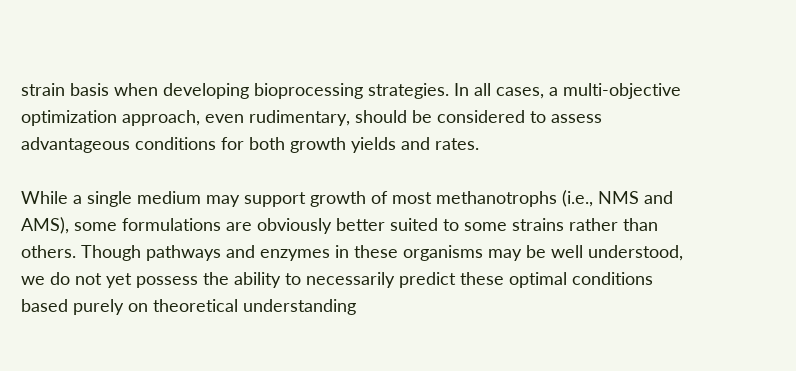strain basis when developing bioprocessing strategies. In all cases, a multi-objective optimization approach, even rudimentary, should be considered to assess advantageous conditions for both growth yields and rates.

While a single medium may support growth of most methanotrophs (i.e., NMS and AMS), some formulations are obviously better suited to some strains rather than others. Though pathways and enzymes in these organisms may be well understood, we do not yet possess the ability to necessarily predict these optimal conditions based purely on theoretical understanding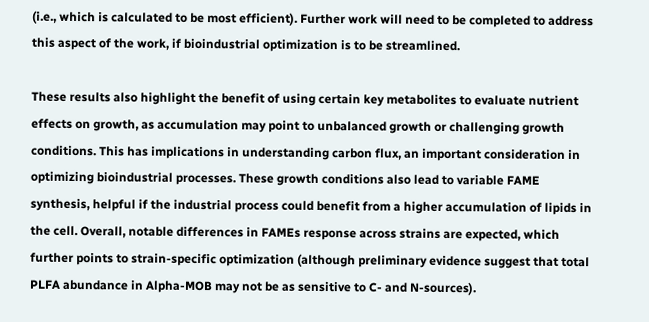(i.e., which is calculated to be most efficient). Further work will need to be completed to address this aspect of the work, if bioindustrial optimization is to be streamlined.

These results also highlight the benefit of using certain key metabolites to evaluate nutrient effects on growth, as accumulation may point to unbalanced growth or challenging growth conditions. This has implications in understanding carbon flux, an important consideration in optimizing bioindustrial processes. These growth conditions also lead to variable FAME synthesis, helpful if the industrial process could benefit from a higher accumulation of lipids in the cell. Overall, notable differences in FAMEs response across strains are expected, which further points to strain-specific optimization (although preliminary evidence suggest that total PLFA abundance in Alpha-MOB may not be as sensitive to C- and N-sources).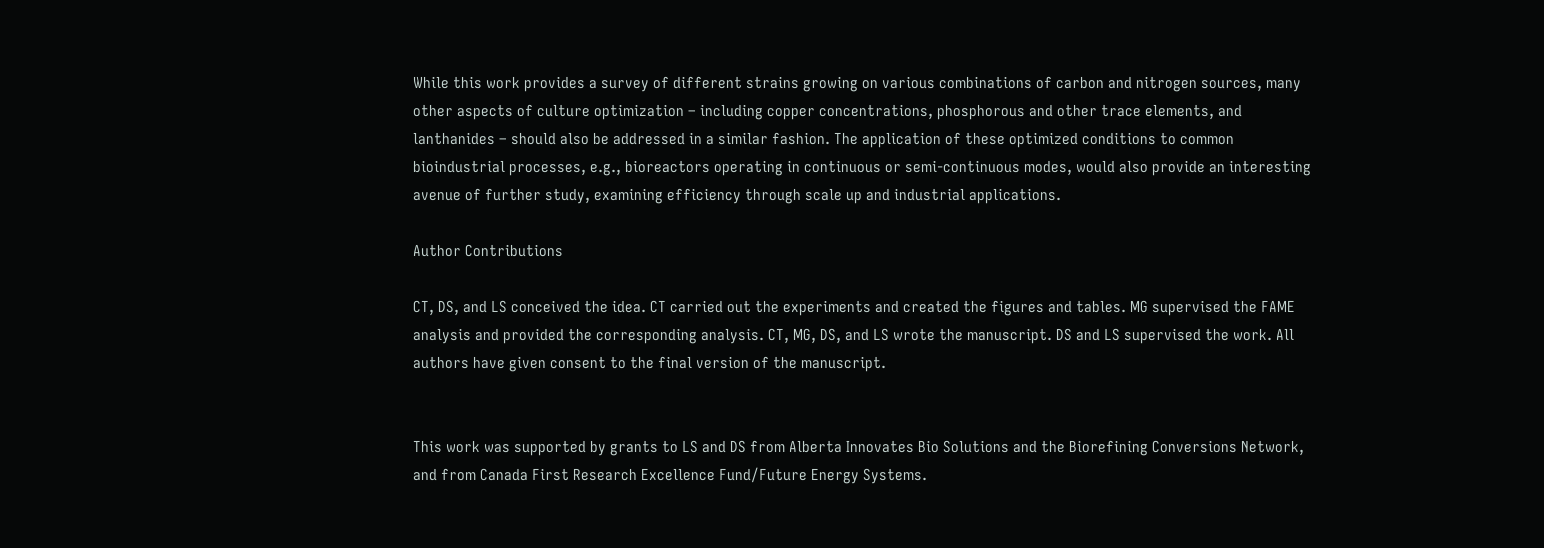While this work provides a survey of different strains growing on various combinations of carbon and nitrogen sources, many other aspects of culture optimization – including copper concentrations, phosphorous and other trace elements, and lanthanides – should also be addressed in a similar fashion. The application of these optimized conditions to common bioindustrial processes, e.g., bioreactors operating in continuous or semi-continuous modes, would also provide an interesting avenue of further study, examining efficiency through scale up and industrial applications.

Author Contributions

CT, DS, and LS conceived the idea. CT carried out the experiments and created the figures and tables. MG supervised the FAME analysis and provided the corresponding analysis. CT, MG, DS, and LS wrote the manuscript. DS and LS supervised the work. All authors have given consent to the final version of the manuscript.


This work was supported by grants to LS and DS from Alberta Innovates Bio Solutions and the Biorefining Conversions Network, and from Canada First Research Excellence Fund/Future Energy Systems.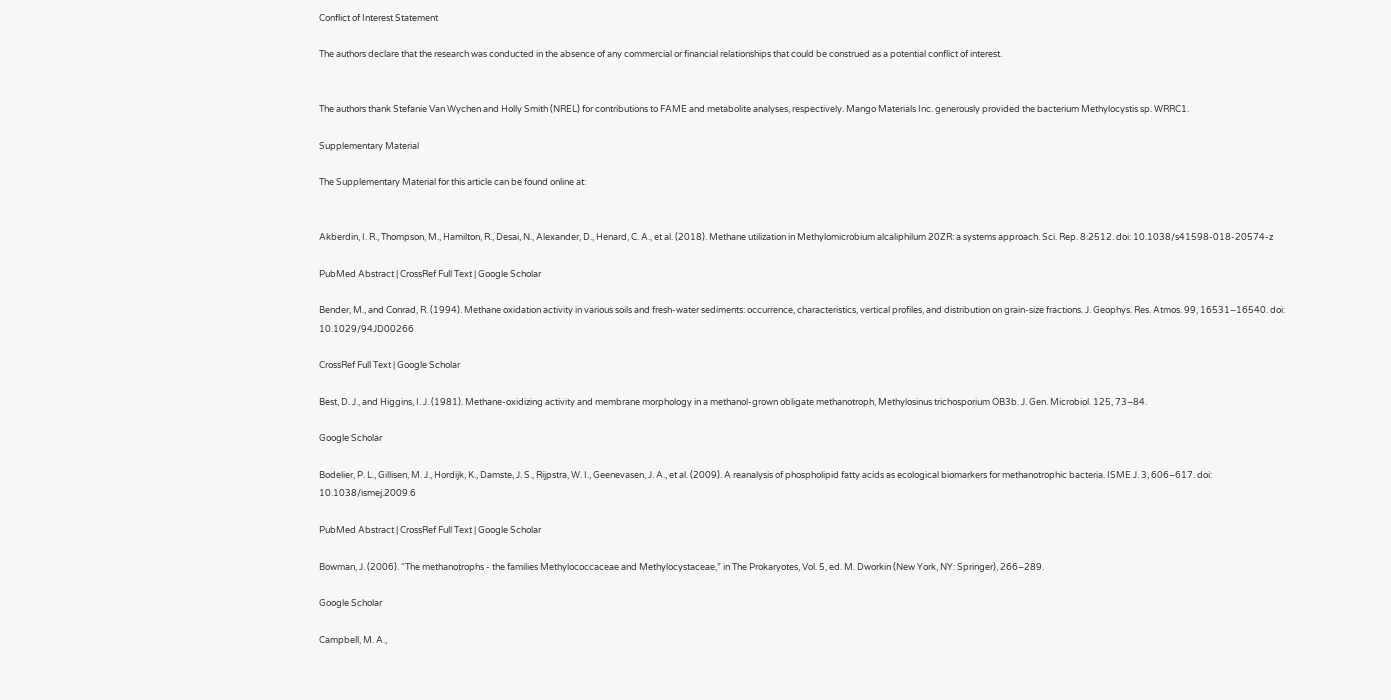Conflict of Interest Statement

The authors declare that the research was conducted in the absence of any commercial or financial relationships that could be construed as a potential conflict of interest.


The authors thank Stefanie Van Wychen and Holly Smith (NREL) for contributions to FAME and metabolite analyses, respectively. Mango Materials Inc. generously provided the bacterium Methylocystis sp. WRRC1.

Supplementary Material

The Supplementary Material for this article can be found online at:


Akberdin, I. R., Thompson, M., Hamilton, R., Desai, N., Alexander, D., Henard, C. A., et al. (2018). Methane utilization in Methylomicrobium alcaliphilum 20ZR: a systems approach. Sci. Rep. 8:2512. doi: 10.1038/s41598-018-20574-z

PubMed Abstract | CrossRef Full Text | Google Scholar

Bender, M., and Conrad, R. (1994). Methane oxidation activity in various soils and fresh-water sediments: occurrence, characteristics, vertical profiles, and distribution on grain-size fractions. J. Geophys. Res. Atmos. 99, 16531–16540. doi: 10.1029/94JD00266

CrossRef Full Text | Google Scholar

Best, D. J., and Higgins, I. J. (1981). Methane-oxidizing activity and membrane morphology in a methanol-grown obligate methanotroph, Methylosinus trichosporium OB3b. J. Gen. Microbiol. 125, 73–84.

Google Scholar

Bodelier, P. L., Gillisen, M. J., Hordijk, K., Damste, J. S., Rijpstra, W. I., Geenevasen, J. A., et al. (2009). A reanalysis of phospholipid fatty acids as ecological biomarkers for methanotrophic bacteria. ISME J. 3, 606–617. doi: 10.1038/ismej.2009.6

PubMed Abstract | CrossRef Full Text | Google Scholar

Bowman, J. (2006). “The methanotrophs - the families Methylococcaceae and Methylocystaceae,” in The Prokaryotes, Vol. 5, ed. M. Dworkin (New York, NY: Springer), 266–289.

Google Scholar

Campbell, M. A.,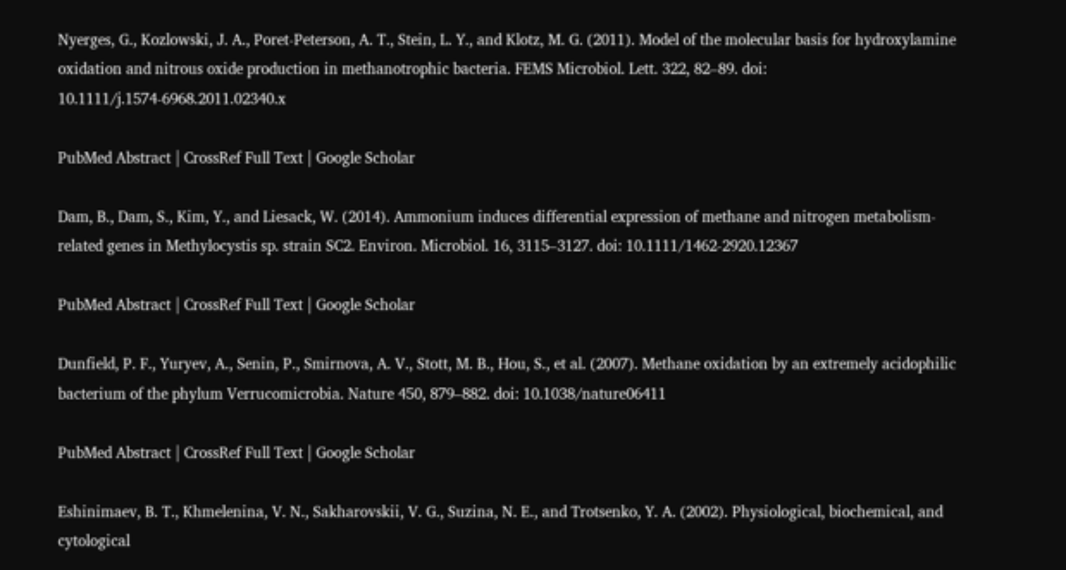Nyerges, G., Kozlowski, J. A., Poret-Peterson, A. T., Stein, L. Y., and Klotz, M. G. (2011). Model of the molecular basis for hydroxylamine oxidation and nitrous oxide production in methanotrophic bacteria. FEMS Microbiol. Lett. 322, 82–89. doi: 10.1111/j.1574-6968.2011.02340.x

PubMed Abstract | CrossRef Full Text | Google Scholar

Dam, B., Dam, S., Kim, Y., and Liesack, W. (2014). Ammonium induces differential expression of methane and nitrogen metabolism-related genes in Methylocystis sp. strain SC2. Environ. Microbiol. 16, 3115–3127. doi: 10.1111/1462-2920.12367

PubMed Abstract | CrossRef Full Text | Google Scholar

Dunfield, P. F., Yuryev, A., Senin, P., Smirnova, A. V., Stott, M. B., Hou, S., et al. (2007). Methane oxidation by an extremely acidophilic bacterium of the phylum Verrucomicrobia. Nature 450, 879–882. doi: 10.1038/nature06411

PubMed Abstract | CrossRef Full Text | Google Scholar

Eshinimaev, B. T., Khmelenina, V. N., Sakharovskii, V. G., Suzina, N. E., and Trotsenko, Y. A. (2002). Physiological, biochemical, and cytological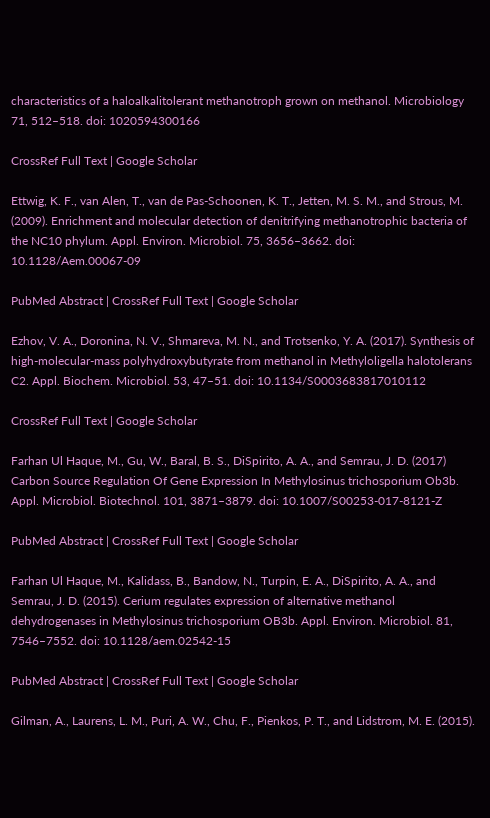characteristics of a haloalkalitolerant methanotroph grown on methanol. Microbiology 71, 512–518. doi: 1020594300166

CrossRef Full Text | Google Scholar

Ettwig, K. F., van Alen, T., van de Pas-Schoonen, K. T., Jetten, M. S. M., and Strous, M. (2009). Enrichment and molecular detection of denitrifying methanotrophic bacteria of the NC10 phylum. Appl. Environ. Microbiol. 75, 3656–3662. doi: 10.1128/Aem.00067-09

PubMed Abstract | CrossRef Full Text | Google Scholar

Ezhov, V. A., Doronina, N. V., Shmareva, M. N., and Trotsenko, Y. A. (2017). Synthesis of high-molecular-mass polyhydroxybutyrate from methanol in Methyloligella halotolerans C2. Appl. Biochem. Microbiol. 53, 47–51. doi: 10.1134/S0003683817010112

CrossRef Full Text | Google Scholar

Farhan Ul Haque, M., Gu, W., Baral, B. S., DiSpirito, A. A., and Semrau, J. D. (2017) Carbon Source Regulation Of Gene Expression In Methylosinus trichosporium Ob3b. Appl. Microbiol. Biotechnol. 101, 3871–3879. doi: 10.1007/S00253-017-8121-Z

PubMed Abstract | CrossRef Full Text | Google Scholar

Farhan Ul Haque, M., Kalidass, B., Bandow, N., Turpin, E. A., DiSpirito, A. A., and Semrau, J. D. (2015). Cerium regulates expression of alternative methanol dehydrogenases in Methylosinus trichosporium OB3b. Appl. Environ. Microbiol. 81, 7546–7552. doi: 10.1128/aem.02542-15

PubMed Abstract | CrossRef Full Text | Google Scholar

Gilman, A., Laurens, L. M., Puri, A. W., Chu, F., Pienkos, P. T., and Lidstrom, M. E. (2015).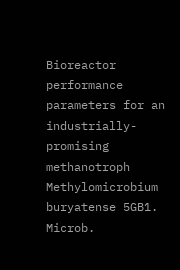Bioreactor performance parameters for an industrially-promising methanotroph Methylomicrobium buryatense 5GB1. Microb.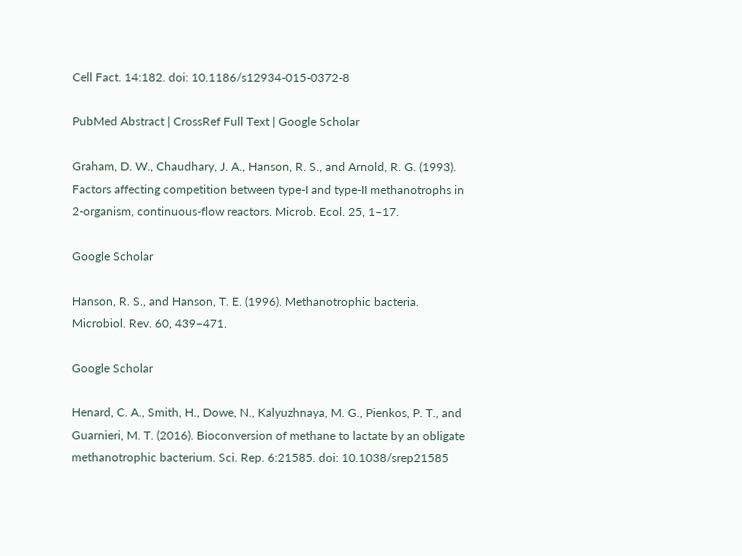Cell Fact. 14:182. doi: 10.1186/s12934-015-0372-8

PubMed Abstract | CrossRef Full Text | Google Scholar

Graham, D. W., Chaudhary, J. A., Hanson, R. S., and Arnold, R. G. (1993). Factors affecting competition between type-I and type-II methanotrophs in 2-organism, continuous-flow reactors. Microb. Ecol. 25, 1–17.

Google Scholar

Hanson, R. S., and Hanson, T. E. (1996). Methanotrophic bacteria. Microbiol. Rev. 60, 439–471.

Google Scholar

Henard, C. A., Smith, H., Dowe, N., Kalyuzhnaya, M. G., Pienkos, P. T., and Guarnieri, M. T. (2016). Bioconversion of methane to lactate by an obligate methanotrophic bacterium. Sci. Rep. 6:21585. doi: 10.1038/srep21585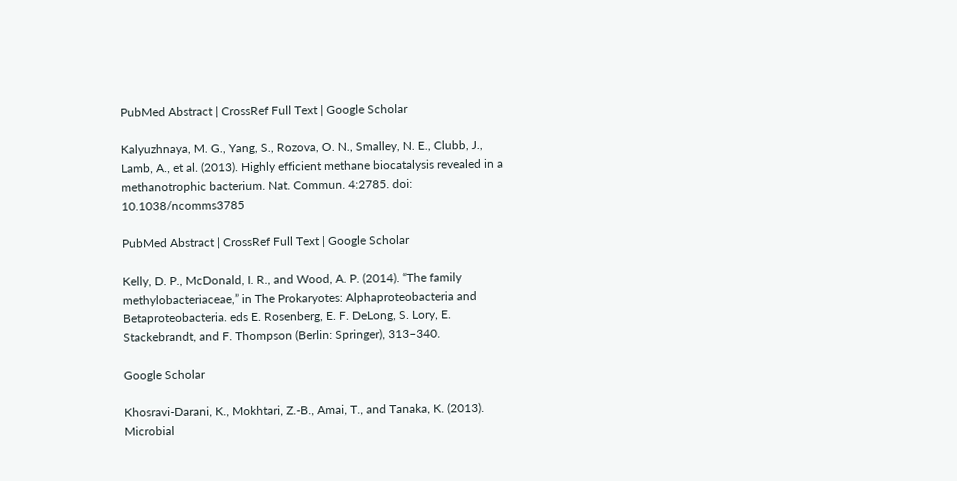PubMed Abstract | CrossRef Full Text | Google Scholar

Kalyuzhnaya, M. G., Yang, S., Rozova, O. N., Smalley, N. E., Clubb, J., Lamb, A., et al. (2013). Highly efficient methane biocatalysis revealed in a methanotrophic bacterium. Nat. Commun. 4:2785. doi: 10.1038/ncomms3785

PubMed Abstract | CrossRef Full Text | Google Scholar

Kelly, D. P., McDonald, I. R., and Wood, A. P. (2014). “The family methylobacteriaceae,” in The Prokaryotes: Alphaproteobacteria and Betaproteobacteria. eds E. Rosenberg, E. F. DeLong, S. Lory, E. Stackebrandt, and F. Thompson (Berlin: Springer), 313–340.

Google Scholar

Khosravi-Darani, K., Mokhtari, Z.-B., Amai, T., and Tanaka, K. (2013). Microbial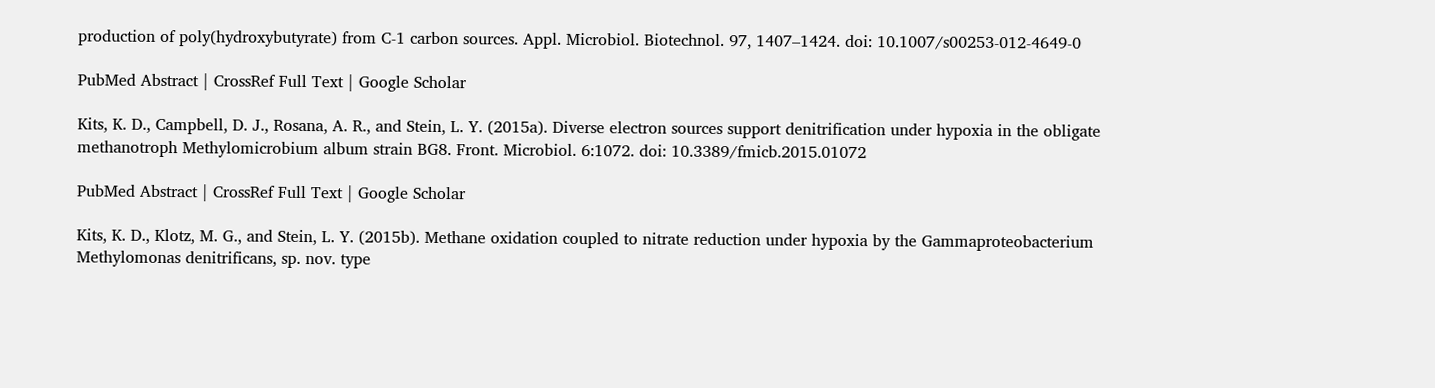production of poly(hydroxybutyrate) from C-1 carbon sources. Appl. Microbiol. Biotechnol. 97, 1407–1424. doi: 10.1007/s00253-012-4649-0

PubMed Abstract | CrossRef Full Text | Google Scholar

Kits, K. D., Campbell, D. J., Rosana, A. R., and Stein, L. Y. (2015a). Diverse electron sources support denitrification under hypoxia in the obligate methanotroph Methylomicrobium album strain BG8. Front. Microbiol. 6:1072. doi: 10.3389/fmicb.2015.01072

PubMed Abstract | CrossRef Full Text | Google Scholar

Kits, K. D., Klotz, M. G., and Stein, L. Y. (2015b). Methane oxidation coupled to nitrate reduction under hypoxia by the Gammaproteobacterium Methylomonas denitrificans, sp. nov. type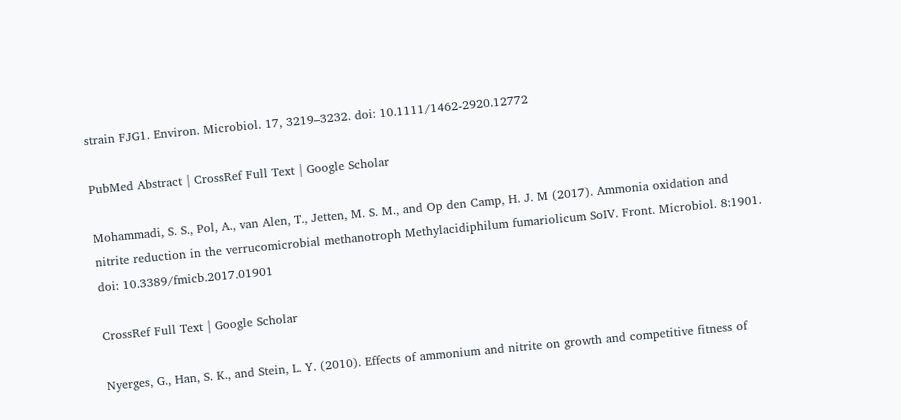strain FJG1. Environ. Microbiol. 17, 3219–3232. doi: 10.1111/1462-2920.12772

PubMed Abstract | CrossRef Full Text | Google Scholar

Mohammadi, S. S., Pol, A., van Alen, T., Jetten, M. S. M., and Op den Camp, H. J. M (2017). Ammonia oxidation and nitrite reduction in the verrucomicrobial methanotroph Methylacidiphilum fumariolicum SoIV. Front. Microbiol. 8:1901. doi: 10.3389/fmicb.2017.01901

CrossRef Full Text | Google Scholar

Nyerges, G., Han, S. K., and Stein, L. Y. (2010). Effects of ammonium and nitrite on growth and competitive fitness of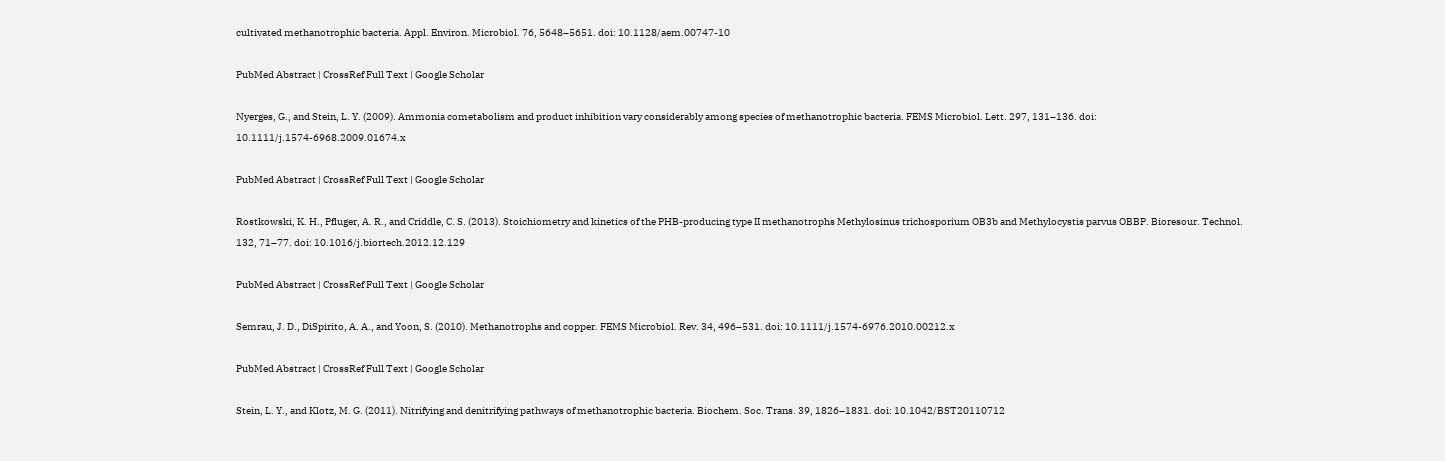cultivated methanotrophic bacteria. Appl. Environ. Microbiol. 76, 5648–5651. doi: 10.1128/aem.00747-10

PubMed Abstract | CrossRef Full Text | Google Scholar

Nyerges, G., and Stein, L. Y. (2009). Ammonia cometabolism and product inhibition vary considerably among species of methanotrophic bacteria. FEMS Microbiol. Lett. 297, 131–136. doi: 10.1111/j.1574-6968.2009.01674.x

PubMed Abstract | CrossRef Full Text | Google Scholar

Rostkowski, K. H., Pfluger, A. R., and Criddle, C. S. (2013). Stoichiometry and kinetics of the PHB-producing type II methanotrophs Methylosinus trichosporium OB3b and Methylocystis parvus OBBP. Bioresour. Technol. 132, 71–77. doi: 10.1016/j.biortech.2012.12.129

PubMed Abstract | CrossRef Full Text | Google Scholar

Semrau, J. D., DiSpirito, A. A., and Yoon, S. (2010). Methanotrophs and copper. FEMS Microbiol. Rev. 34, 496–531. doi: 10.1111/j.1574-6976.2010.00212.x

PubMed Abstract | CrossRef Full Text | Google Scholar

Stein, L. Y., and Klotz, M. G. (2011). Nitrifying and denitrifying pathways of methanotrophic bacteria. Biochem. Soc. Trans. 39, 1826–1831. doi: 10.1042/BST20110712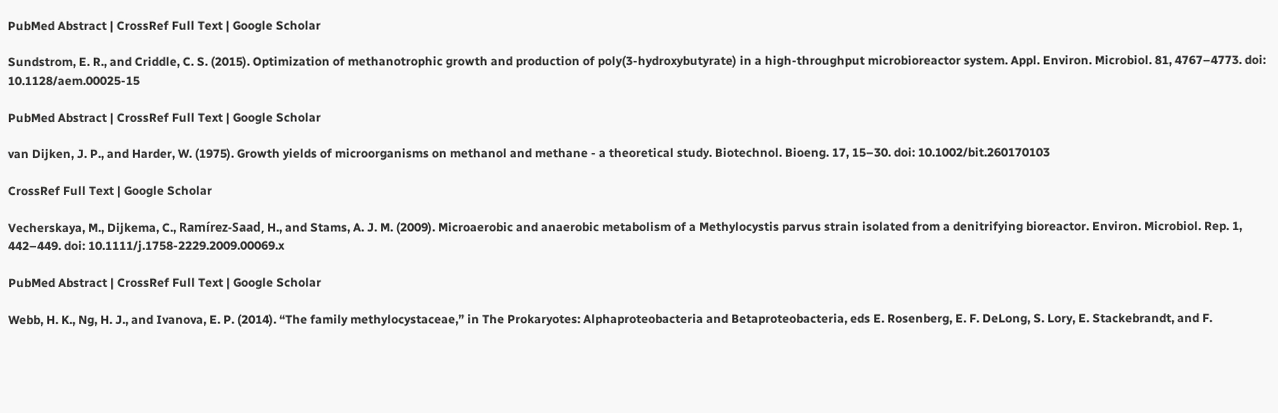PubMed Abstract | CrossRef Full Text | Google Scholar

Sundstrom, E. R., and Criddle, C. S. (2015). Optimization of methanotrophic growth and production of poly(3-hydroxybutyrate) in a high-throughput microbioreactor system. Appl. Environ. Microbiol. 81, 4767–4773. doi: 10.1128/aem.00025-15

PubMed Abstract | CrossRef Full Text | Google Scholar

van Dijken, J. P., and Harder, W. (1975). Growth yields of microorganisms on methanol and methane - a theoretical study. Biotechnol. Bioeng. 17, 15–30. doi: 10.1002/bit.260170103

CrossRef Full Text | Google Scholar

Vecherskaya, M., Dijkema, C., Ramírez-Saad, H., and Stams, A. J. M. (2009). Microaerobic and anaerobic metabolism of a Methylocystis parvus strain isolated from a denitrifying bioreactor. Environ. Microbiol. Rep. 1, 442–449. doi: 10.1111/j.1758-2229.2009.00069.x

PubMed Abstract | CrossRef Full Text | Google Scholar

Webb, H. K., Ng, H. J., and Ivanova, E. P. (2014). “The family methylocystaceae,” in The Prokaryotes: Alphaproteobacteria and Betaproteobacteria, eds E. Rosenberg, E. F. DeLong, S. Lory, E. Stackebrandt, and F.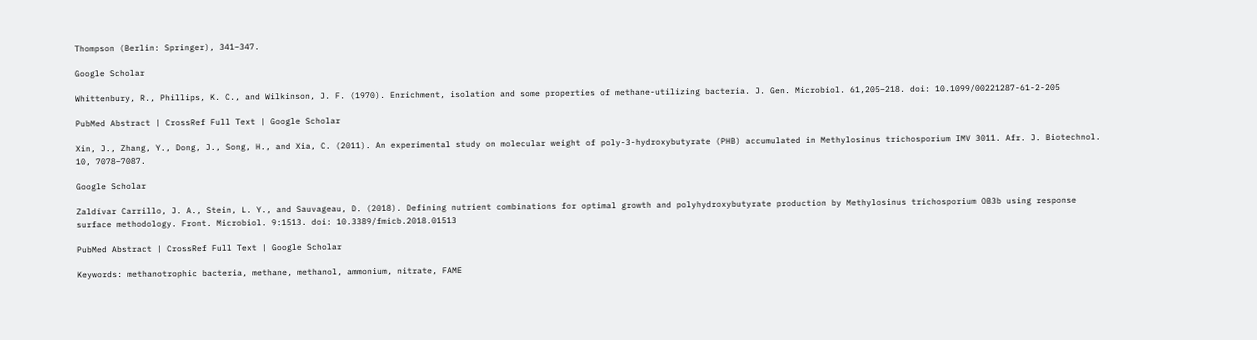Thompson (Berlin: Springer), 341–347.

Google Scholar

Whittenbury, R., Phillips, K. C., and Wilkinson, J. F. (1970). Enrichment, isolation and some properties of methane-utilizing bacteria. J. Gen. Microbiol. 61,205–218. doi: 10.1099/00221287-61-2-205

PubMed Abstract | CrossRef Full Text | Google Scholar

Xin, J., Zhang, Y., Dong, J., Song, H., and Xia, C. (2011). An experimental study on molecular weight of poly-3-hydroxybutyrate (PHB) accumulated in Methylosinus trichosporium IMV 3011. Afr. J. Biotechnol. 10, 7078–7087.

Google Scholar

Zaldívar Carrillo, J. A., Stein, L. Y., and Sauvageau, D. (2018). Defining nutrient combinations for optimal growth and polyhydroxybutyrate production by Methylosinus trichosporium OB3b using response surface methodology. Front. Microbiol. 9:1513. doi: 10.3389/fmicb.2018.01513

PubMed Abstract | CrossRef Full Text | Google Scholar

Keywords: methanotrophic bacteria, methane, methanol, ammonium, nitrate, FAME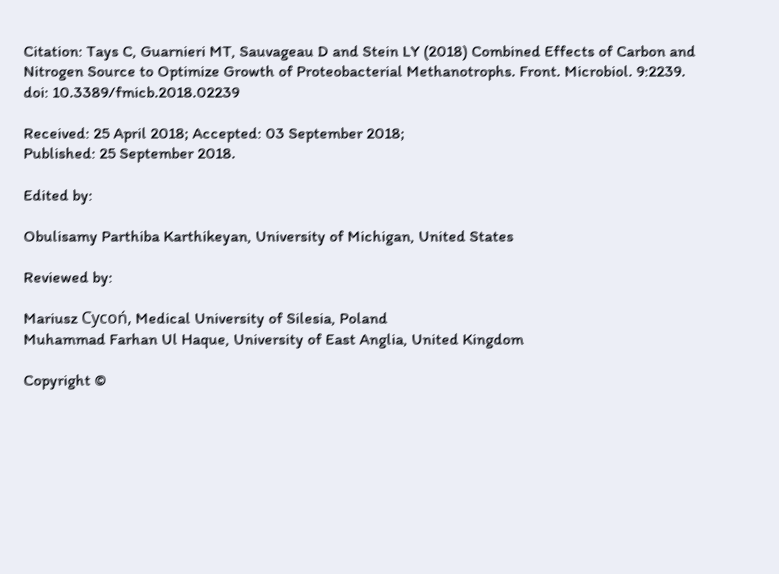Citation: Tays C, Guarnieri MT, Sauvageau D and Stein LY (2018) Combined Effects of Carbon and Nitrogen Source to Optimize Growth of Proteobacterial Methanotrophs. Front. Microbiol. 9:2239. doi: 10.3389/fmicb.2018.02239

Received: 25 April 2018; Accepted: 03 September 2018;
Published: 25 September 2018.

Edited by:

Obulisamy Parthiba Karthikeyan, University of Michigan, United States

Reviewed by:

Mariusz Cycoń, Medical University of Silesia, Poland
Muhammad Farhan Ul Haque, University of East Anglia, United Kingdom

Copyright ©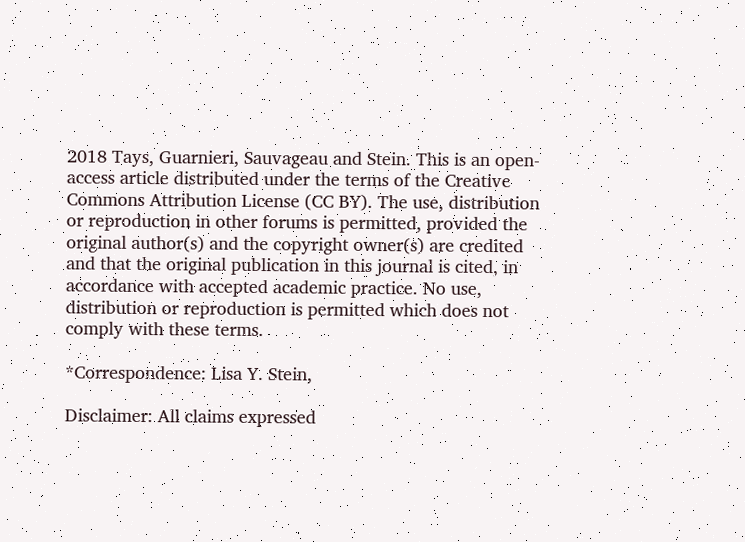2018 Tays, Guarnieri, Sauvageau and Stein. This is an open-access article distributed under the terms of the Creative Commons Attribution License (CC BY). The use, distribution or reproduction in other forums is permitted, provided the original author(s) and the copyright owner(s) are credited and that the original publication in this journal is cited, in accordance with accepted academic practice. No use, distribution or reproduction is permitted which does not comply with these terms.

*Correspondence: Lisa Y. Stein,

Disclaimer: All claims expressed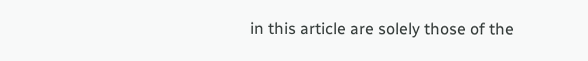in this article are solely those of the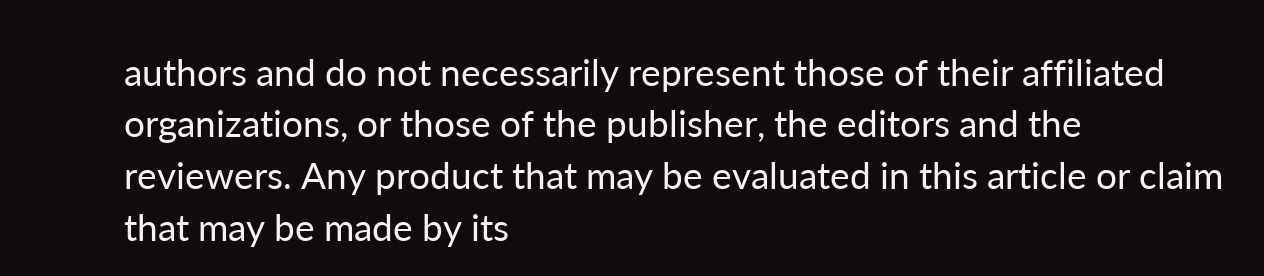authors and do not necessarily represent those of their affiliated organizations, or those of the publisher, the editors and the reviewers. Any product that may be evaluated in this article or claim that may be made by its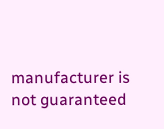manufacturer is not guaranteed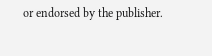or endorsed by the publisher.